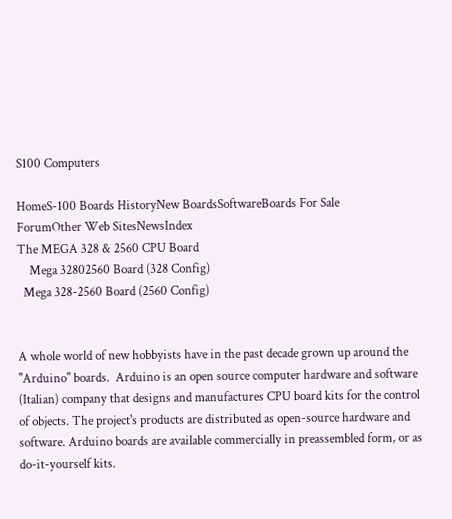S100 Computers

HomeS-100 Boards HistoryNew BoardsSoftwareBoards For Sale
ForumOther Web SitesNewsIndex
The MEGA 328 & 2560 CPU Board
    Mega 32802560 Board (328 Config)
  Mega 328-2560 Board (2560 Config)


A whole world of new hobbyists have in the past decade grown up around the "Arduino" boards.  Arduino is an open source computer hardware and software (Italian) company that designs and manufactures CPU board kits for the control of objects. The project's products are distributed as open-source hardware and software. Arduino boards are available commercially in preassembled form, or as do-it-yourself kits.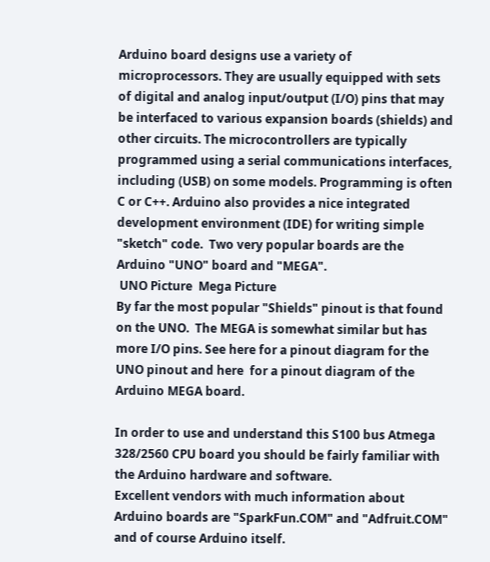Arduino board designs use a variety of microprocessors. They are usually equipped with sets of digital and analog input/output (I/O) pins that may be interfaced to various expansion boards (shields) and other circuits. The microcontrollers are typically programmed using a serial communications interfaces, including (USB) on some models. Programming is often C or C++. Arduino also provides a nice integrated development environment (IDE) for writing simple "sketch" code.  Two very popular boards are the Arduino "UNO" board and "MEGA".
 UNO Picture  Mega Picture
By far the most popular "Shields" pinout is that found on the UNO.  The MEGA is somewhat similar but has more I/O pins. See here for a pinout diagram for the UNO pinout and here  for a pinout diagram of the Arduino MEGA board.

In order to use and understand this S100 bus Atmega 328/2560 CPU board you should be fairly familiar with the Arduino hardware and software.
Excellent vendors with much information about Arduino boards are "SparkFun.COM" and "Adfruit.COM" and of course Arduino itself.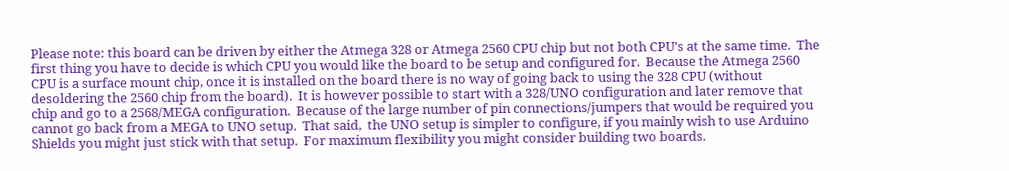Please note: this board can be driven by either the Atmega 328 or Atmega 2560 CPU chip but not both CPU's at the same time.  The first thing you have to decide is which CPU you would like the board to be setup and configured for.  Because the Atmega 2560 CPU is a surface mount chip, once it is installed on the board there is no way of going back to using the 328 CPU (without desoldering the 2560 chip from the board).  It is however possible to start with a 328/UNO configuration and later remove that chip and go to a 2568/MEGA configuration.  Because of the large number of pin connections/jumpers that would be required you cannot go back from a MEGA to UNO setup.  That said,  the UNO setup is simpler to configure, if you mainly wish to use Arduino Shields you might just stick with that setup.  For maximum flexibility you might consider building two boards.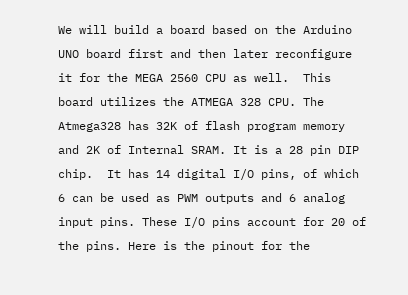We will build a board based on the Arduino UNO board first and then later reconfigure it for the MEGA 2560 CPU as well.  This board utilizes the ATMEGA 328 CPU. The Atmega328 has 32K of flash program memory and 2K of Internal SRAM. It is a 28 pin DIP chip.  It has 14 digital I/O pins, of which 6 can be used as PWM outputs and 6 analog input pins. These I/O pins account for 20 of the pins. Here is the pinout for the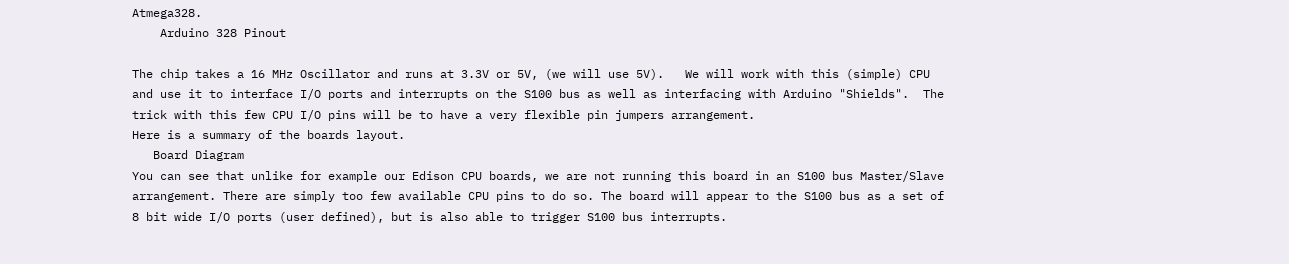Atmega328.
    Arduino 328 Pinout

The chip takes a 16 MHz Oscillator and runs at 3.3V or 5V, (we will use 5V).   We will work with this (simple) CPU and use it to interface I/O ports and interrupts on the S100 bus as well as interfacing with Arduino "Shields".  The trick with this few CPU I/O pins will be to have a very flexible pin jumpers arrangement.
Here is a summary of the boards layout.
   Board Diagram
You can see that unlike for example our Edison CPU boards, we are not running this board in an S100 bus Master/Slave arrangement. There are simply too few available CPU pins to do so. The board will appear to the S100 bus as a set of 8 bit wide I/O ports (user defined), but is also able to trigger S100 bus interrupts.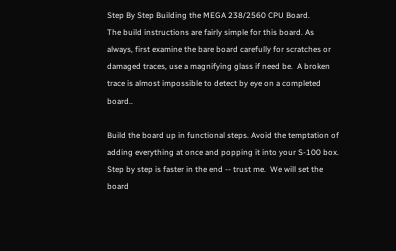Step By Step Building the MEGA 238/2560 CPU Board.
The build instructions are fairly simple for this board. As always, first examine the bare board carefully for scratches or damaged traces, use a magnifying glass if need be.  A broken trace is almost impossible to detect by eye on a completed board..

Build the board up in functional steps. Avoid the temptation of adding everything at once and popping it into your S-100 box. Step by step is faster in the end -- trust me.  We will set the board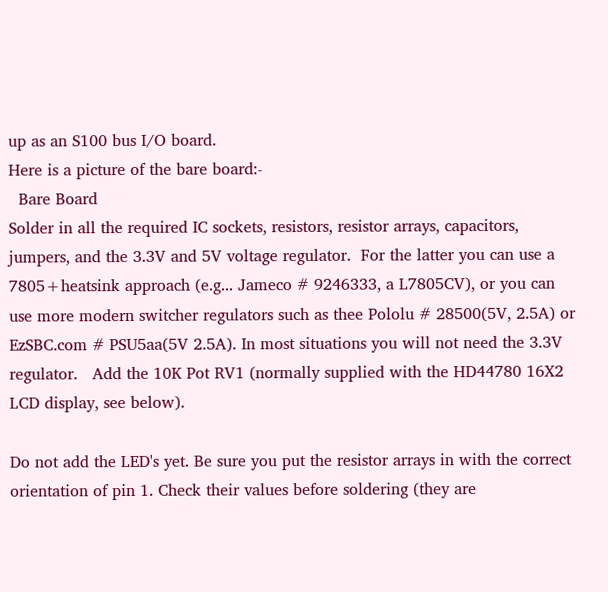up as an S100 bus I/O board.
Here is a picture of the bare board:-
  Bare Board
Solder in all the required IC sockets, resistors, resistor arrays, capacitors, jumpers, and the 3.3V and 5V voltage regulator.  For the latter you can use a 7805+heatsink approach (e.g... Jameco # 9246333, a L7805CV), or you can use more modern switcher regulators such as thee Pololu # 28500(5V, 2.5A) or EzSBC.com # PSU5aa(5V 2.5A). In most situations you will not need the 3.3V regulator.   Add the 10K Pot RV1 (normally supplied with the HD44780 16X2 LCD display, see below).

Do not add the LED's yet. Be sure you put the resistor arrays in with the correct orientation of pin 1. Check their values before soldering (they are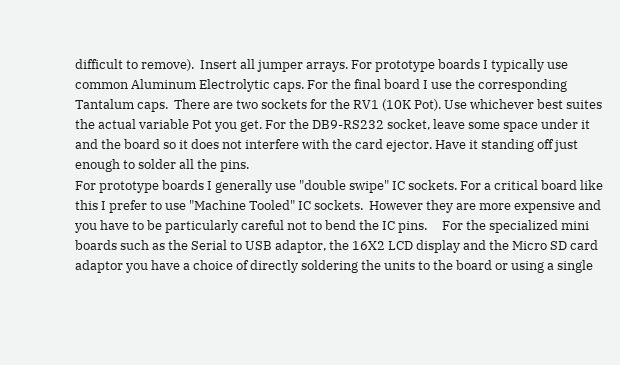difficult to remove).  Insert all jumper arrays. For prototype boards I typically use common Aluminum Electrolytic caps. For the final board I use the corresponding Tantalum caps.  There are two sockets for the RV1 (10K Pot). Use whichever best suites the actual variable Pot you get. For the DB9-RS232 socket, leave some space under it and the board so it does not interfere with the card ejector. Have it standing off just enough to solder all the pins.
For prototype boards I generally use "double swipe" IC sockets. For a critical board like this I prefer to use "Machine Tooled" IC sockets.  However they are more expensive and you have to be particularly careful not to bend the IC pins.     For the specialized mini boards such as the Serial to USB adaptor, the 16X2 LCD display and the Micro SD card adaptor you have a choice of directly soldering the units to the board or using a single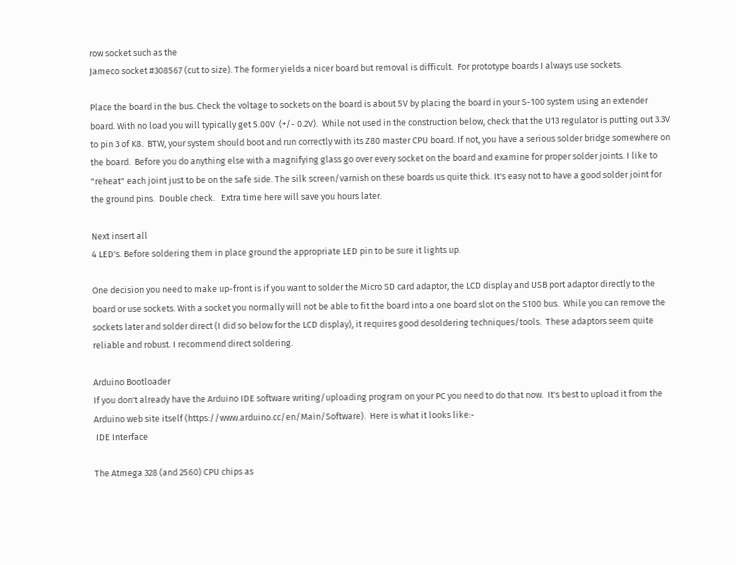row socket such as the
Jameco socket #308567 (cut to size). The former yields a nicer board but removal is difficult.  For prototype boards I always use sockets.

Place the board in the bus. Check the voltage to sockets on the board is about 5V by placing the board in your S-100 system using an extender board. With no load you will typically get 5.00V  (+/- 0.2V).  While not used in the construction below, check that the U13 regulator is putting out 3.3V to pin 3 of K8.  BTW, your system should boot and run correctly with its Z80 master CPU board. If not, you have a serious solder bridge somewhere on the board.  Before you do anything else with a magnifying glass go over every socket on the board and examine for proper solder joints. I like to "reheat" each joint just to be on the safe side. The silk screen/varnish on these boards us quite thick. It's easy not to have a good solder joint for the ground pins.  Double check.   Extra time here will save you hours later.

Next insert all
4 LED's. Before soldering them in place ground the appropriate LED pin to be sure it lights up.

One decision you need to make up-front is if you want to solder the Micro SD card adaptor, the LCD display and USB port adaptor directly to the board or use sockets. With a socket you normally will not be able to fit the board into a one board slot on the S100 bus.  While you can remove the sockets later and solder direct (I did so below for the LCD display), it requires good desoldering techniques/tools.  These adaptors seem quite reliable and robust. I recommend direct soldering.

Arduino Bootloader
If you don't already have the Arduino IDE software writing/uploading program on your PC you need to do that now.  It's best to upload it from the Arduino web site itself (https://www.arduino.cc/en/Main/Software).  Here is what it looks like:-
 IDE Interface

The Atmega 328 (and 2560) CPU chips as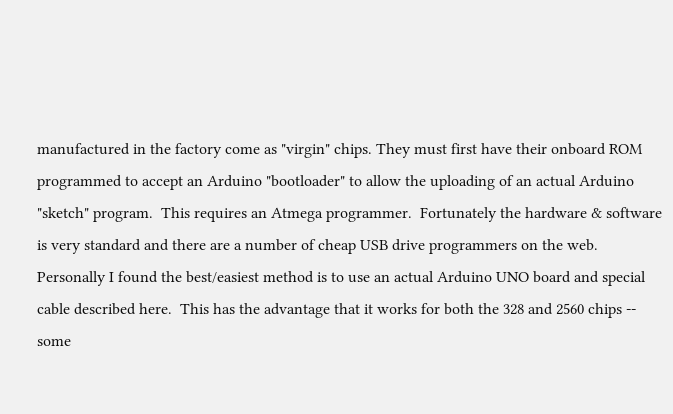manufactured in the factory come as "virgin" chips. They must first have their onboard ROM programmed to accept an Arduino "bootloader" to allow the uploading of an actual Arduino "sketch" program.  This requires an Atmega programmer.  Fortunately the hardware & software is very standard and there are a number of cheap USB drive programmers on the web.  Personally I found the best/easiest method is to use an actual Arduino UNO board and special cable described here.  This has the advantage that it works for both the 328 and 2560 chips -- some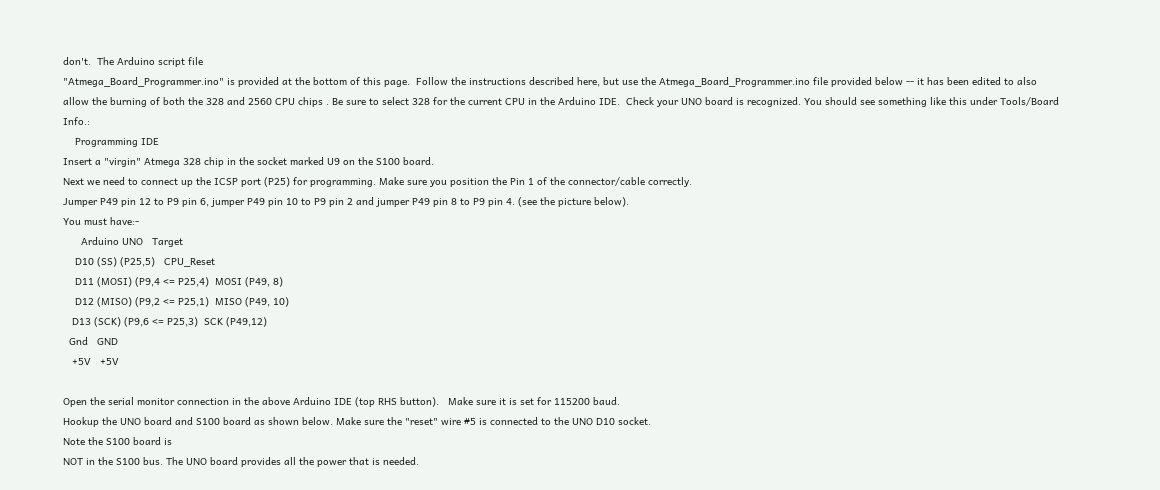don't.  The Arduino script file
"Atmega_Board_Programmer.ino" is provided at the bottom of this page.  Follow the instructions described here, but use the Atmega_Board_Programmer.ino file provided below -- it has been edited to also allow the burning of both the 328 and 2560 CPU chips . Be sure to select 328 for the current CPU in the Arduino IDE.  Check your UNO board is recognized. You should see something like this under Tools/Board Info.:
    Programming IDE
Insert a "virgin" Atmega 328 chip in the socket marked U9 on the S100 board.
Next we need to connect up the ICSP port (P25) for programming. Make sure you position the Pin 1 of the connector/cable correctly.
Jumper P49 pin 12 to P9 pin 6, jumper P49 pin 10 to P9 pin 2 and jumper P49 pin 8 to P9 pin 4. (see the picture below).
You must have:-
      Arduino UNO   Target
    D10 (SS) (P25,5)   CPU_Reset
    D11 (MOSI) (P9,4 <= P25,4)  MOSI (P49, 8)
    D12 (MISO) (P9,2 <= P25,1)  MISO (P49, 10)
   D13 (SCK) (P9,6 <= P25,3)  SCK (P49,12)
  Gnd   GND
   +5V   +5V

Open the serial monitor connection in the above Arduino IDE (top RHS button).   Make sure it is set for 115200 baud.
Hookup the UNO board and S100 board as shown below. Make sure the "reset" wire #5 is connected to the UNO D10 socket.
Note the S100 board is
NOT in the S100 bus. The UNO board provides all the power that is needed.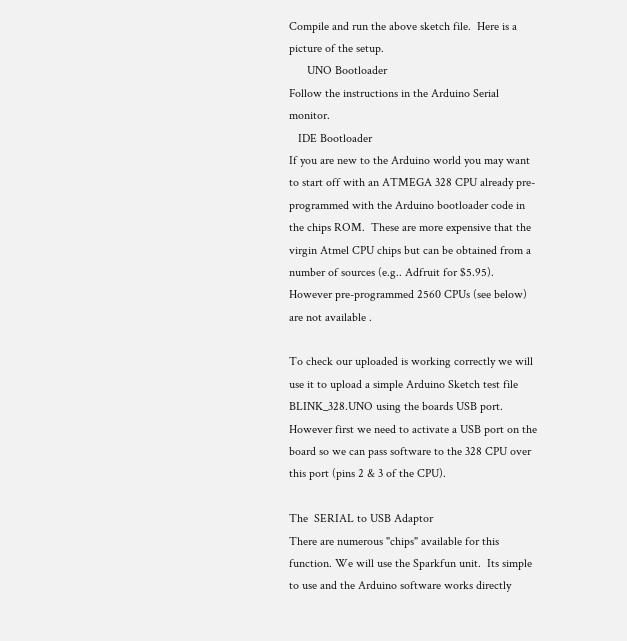Compile and run the above sketch file.  Here is a picture of the setup.
      UNO Bootloader
Follow the instructions in the Arduino Serial monitor.
   IDE Bootloader
If you are new to the Arduino world you may want to start off with an ATMEGA 328 CPU already pre-programmed with the Arduino bootloader code in the chips ROM.  These are more expensive that the virgin Atmel CPU chips but can be obtained from a number of sources (e.g.. Adfruit for $5.95).   However pre-programmed 2560 CPUs (see below) are not available .

To check our uploaded is working correctly we will use it to upload a simple Arduino Sketch test file
BLINK_328.UNO using the boards USB port.  However first we need to activate a USB port on the board so we can pass software to the 328 CPU over this port (pins 2 & 3 of the CPU).

The  SERIAL to USB Adaptor
There are numerous "chips" available for this function. We will use the Sparkfun unit.  Its simple to use and the Arduino software works directly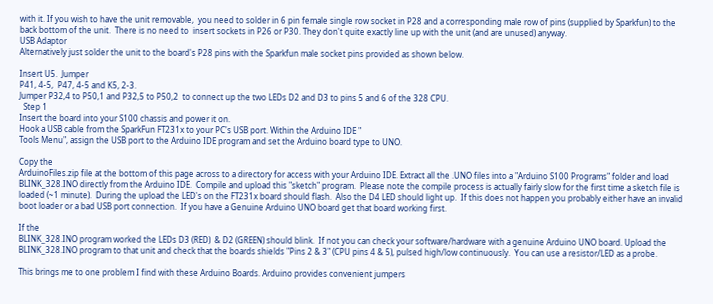with it. If you wish to have the unit removable,  you need to solder in 6 pin female single row socket in P28 and a corresponding male row of pins (supplied by Sparkfun) to the back bottom of the unit.  There is no need to  insert sockets in P26 or P30. They don't quite exactly line up with the unit (and are unused) anyway.
USB Adaptor
Alternatively just solder the unit to the board's P28 pins with the Sparkfun male socket pins provided as shown below.

Insert U5.  Jumper
P41, 4-5,  P47, 4-5 and K5, 2-3.
Jumper P32,4 to P50,1 and P32,5 to P50,2  to connect up the two LEDs D2 and D3 to pins 5 and 6 of the 328 CPU.
  Step 1
Insert the board into your S100 chassis and power it on.
Hook a USB cable from the SparkFun FT231x to your PC's USB port. Within the Arduino IDE "
Tools Menu", assign the USB port to the Arduino IDE program and set the Arduino board type to UNO.

Copy the
ArduinoFiles.zip file at the bottom of this page across to a directory for access with your Arduino IDE. Extract all the .UNO files into a "Arduino S100 Programs" folder and load BLINK_328.INO directly from the Arduino IDE.  Compile and upload this "sketch" program.  Please note the compile process is actually fairly slow for the first time a sketch file is loaded (~1 minute).  During the upload the LED's on the FT231x board should flash.  Also the D4 LED should light up.  If this does not happen you probably either have an invalid boot loader or a bad USB port connection.  If you have a Genuine Arduino UNO board get that board working first.

If the
BLINK_328.INO program worked the LEDs D3 (RED)  & D2 (GREEN) should blink.  If not you can check your software/hardware with a genuine Arduino UNO board. Upload the BLINK_328.INO program to that unit and check that the boards shields "Pins 2 & 3" (CPU pins 4 & 5), pulsed high/low continuously.  You can use a resistor/LED as a probe.

This brings me to one problem I find with these Arduino Boards. Arduino provides convenient jumpers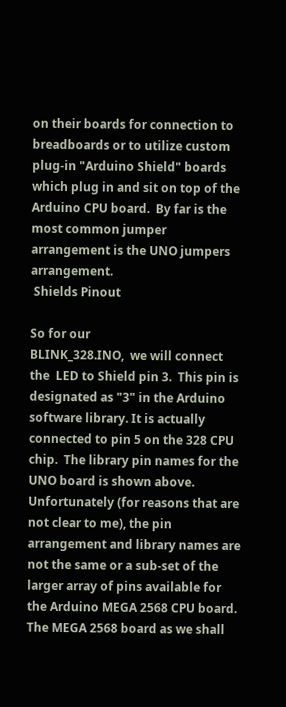on their boards for connection to breadboards or to utilize custom plug-in "Arduino Shield" boards which plug in and sit on top of the Arduino CPU board.  By far is the most common jumper arrangement is the UNO jumpers arrangement.
 Shields Pinout

So for our
BLINK_328.INO,  we will connect the  LED to Shield pin 3.  This pin is designated as "3" in the Arduino software library. It is actually connected to pin 5 on the 328 CPU chip.  The library pin names for the UNO board is shown above.  Unfortunately (for reasons that are not clear to me), the pin arrangement and library names are not the same or a sub-set of the larger array of pins available for the Arduino MEGA 2568 CPU board.  The MEGA 2568 board as we shall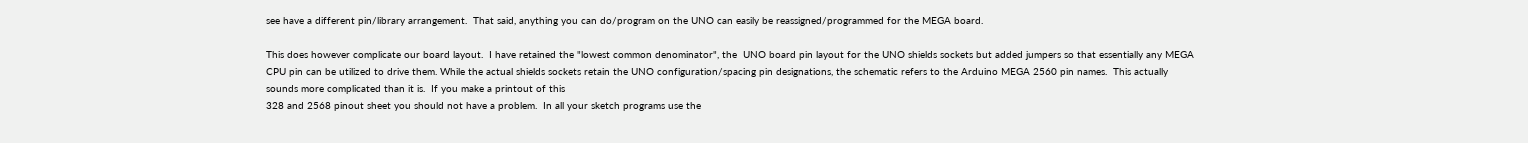see have a different pin/library arrangement.  That said, anything you can do/program on the UNO can easily be reassigned/programmed for the MEGA board.

This does however complicate our board layout.  I have retained the "lowest common denominator", the  UNO board pin layout for the UNO shields sockets but added jumpers so that essentially any MEGA CPU pin can be utilized to drive them. While the actual shields sockets retain the UNO configuration/spacing pin designations, the schematic refers to the Arduino MEGA 2560 pin names.  This actually sounds more complicated than it is.  If you make a printout of this
328 and 2568 pinout sheet you should not have a problem.  In all your sketch programs use the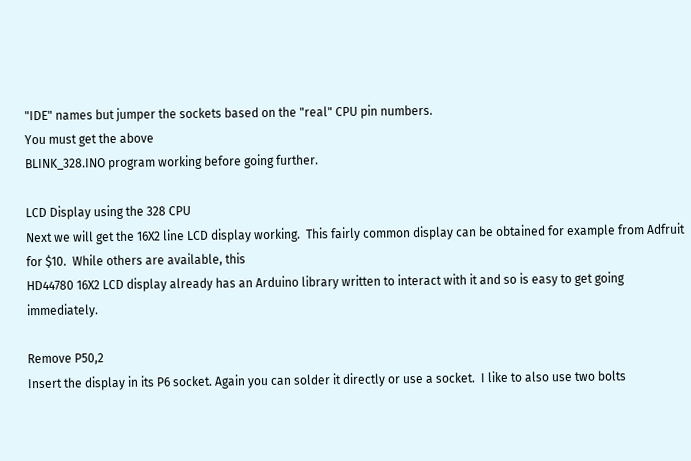"IDE" names but jumper the sockets based on the "real" CPU pin numbers.
You must get the above
BLINK_328.INO program working before going further.

LCD Display using the 328 CPU
Next we will get the 16X2 line LCD display working.  This fairly common display can be obtained for example from Adfruit for $10.  While others are available, this
HD44780 16X2 LCD display already has an Arduino library written to interact with it and so is easy to get going immediately.

Remove P50,2
Insert the display in its P6 socket. Again you can solder it directly or use a socket.  I like to also use two bolts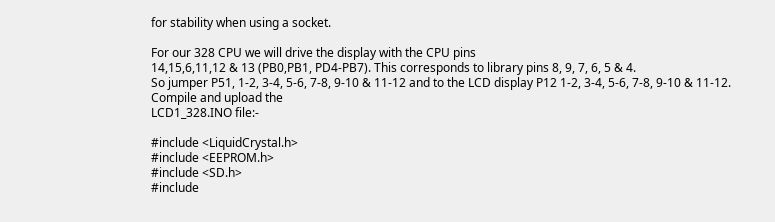for stability when using a socket.

For our 328 CPU we will drive the display with the CPU pins
14,15,6,11,12 & 13 (PB0,PB1, PD4-PB7). This corresponds to library pins 8, 9, 7, 6, 5 & 4.
So jumper P51, 1-2, 3-4, 5-6, 7-8, 9-10 & 11-12 and to the LCD display P12 1-2, 3-4, 5-6, 7-8, 9-10 & 11-12.
Compile and upload the
LCD1_328.INO file:-

#include <LiquidCrystal.h>
#include <EEPROM.h>
#include <SD.h>
#include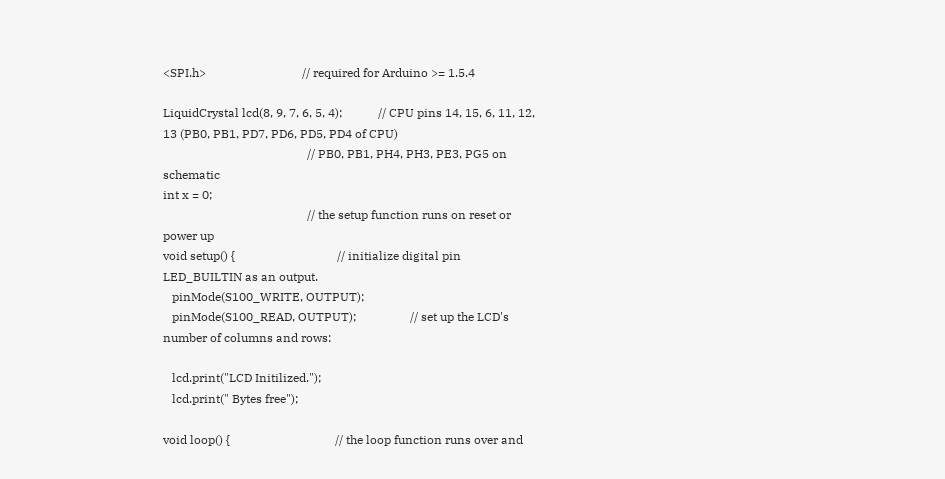<SPI.h>                                // required for Arduino >= 1.5.4

LiquidCrystal lcd(8, 9, 7, 6, 5, 4);            // CPU pins 14, 15, 6, 11, 12, 13 (PB0, PB1, PD7, PD6, PD5, PD4 of CPU)
                                                // PB0, PB1, PH4, PH3, PE3, PG5 on schematic
int x = 0;
                                                // the setup function runs on reset or power up
void setup() {                                  // initialize digital pin LED_BUILTIN as an output.
   pinMode(S100_WRITE, OUTPUT);
   pinMode(S100_READ, OUTPUT);                  // set up the LCD's number of columns and rows:

   lcd.print("LCD Initilized.");
   lcd.print(" Bytes free");

void loop() {                                   // the loop function runs over and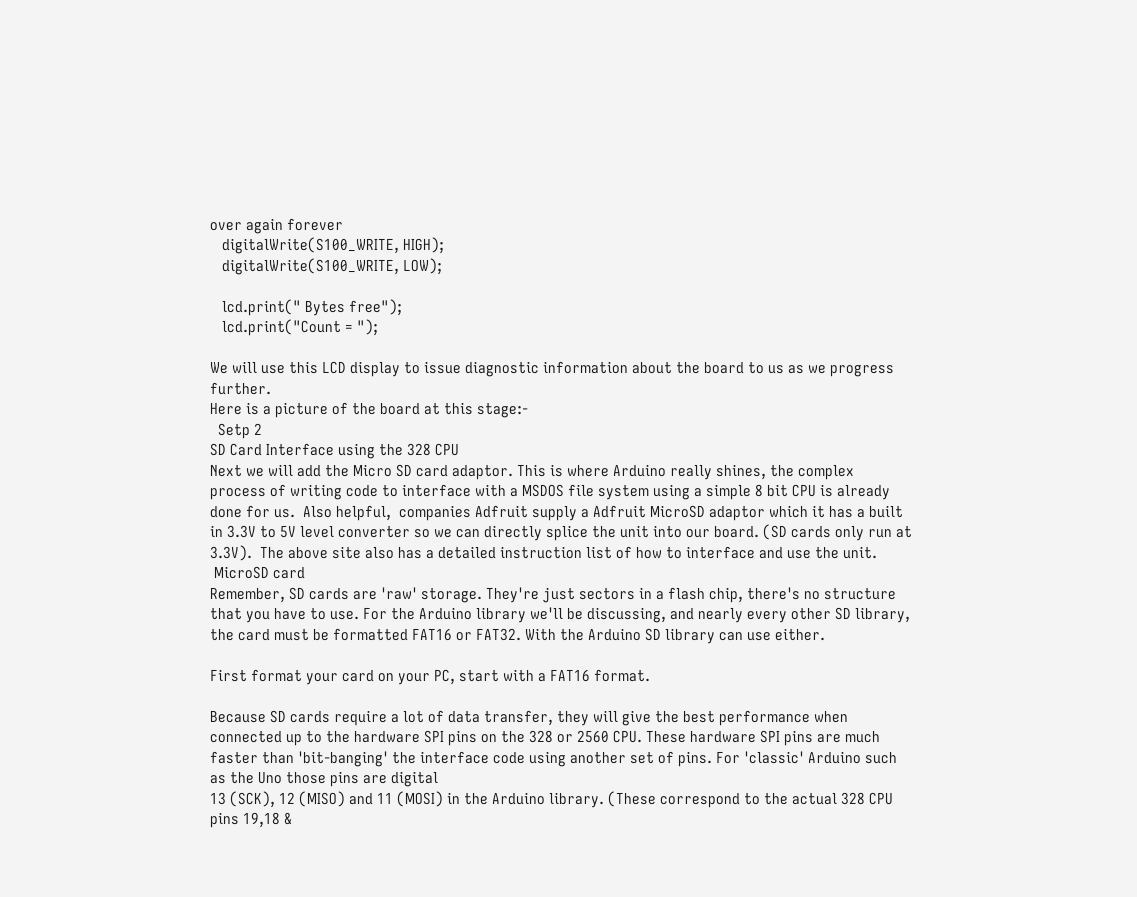over again forever
   digitalWrite(S100_WRITE, HIGH);
   digitalWrite(S100_WRITE, LOW);

   lcd.print(" Bytes free");
   lcd.print("Count = ");

We will use this LCD display to issue diagnostic information about the board to us as we progress further.
Here is a picture of the board at this stage:-
  Setp 2
SD Card Interface using the 328 CPU
Next we will add the Micro SD card adaptor. This is where Arduino really shines, the complex process of writing code to interface with a MSDOS file system using a simple 8 bit CPU is already done for us.  Also helpful,  companies Adfruit supply a Adfruit MicroSD adaptor which it has a built in 3.3V to 5V level converter so we can directly splice the unit into our board. (SD cards only run at 3.3V).  The above site also has a detailed instruction list of how to interface and use the unit.
 MicroSD card
Remember, SD cards are 'raw' storage. They're just sectors in a flash chip, there's no structure that you have to use. For the Arduino library we'll be discussing, and nearly every other SD library, the card must be formatted FAT16 or FAT32. With the Arduino SD library can use either.

First format your card on your PC, start with a FAT16 format.

Because SD cards require a lot of data transfer, they will give the best performance when connected up to the hardware SPI pins on the 328 or 2560 CPU. These hardware SPI pins are much faster than 'bit-banging' the interface code using another set of pins. For 'classic' Arduino such as the Uno those pins are digital
13 (SCK), 12 (MISO) and 11 (MOSI) in the Arduino library. (These correspond to the actual 328 CPU pins 19,18 &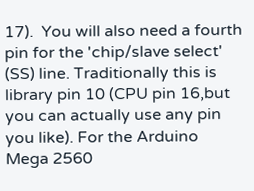17).  You will also need a fourth pin for the 'chip/slave select' (SS) line. Traditionally this is library pin 10 (CPU pin 16,but you can actually use any pin you like). For the Arduino Mega 2560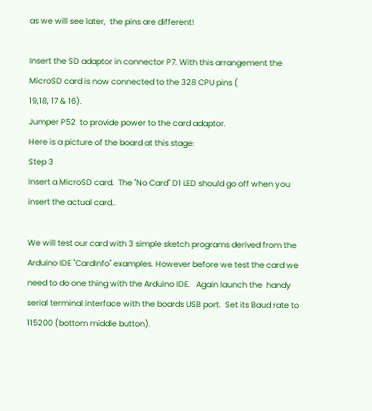as we will see later,  the pins are different!

Insert the SD adaptor in connector P7. With this arrangement the MicroSD card is now connected to the 328 CPU pins (
19,18, 17 & 16).
Jumper P52  to provide power to the card adaptor.
Here is a picture of the board at this stage:
Step 3
Insert a MicroSD card.  The "No Card" D1 LED should go off when you insert the actual card..

We will test our card with 3 simple sketch programs derived from the Arduino IDE "CardInfo" examples. However before we test the card we need to do one thing with the Arduino IDE.   Again launch the  handy serial terminal interface with the boards USB port.  Set its Baud rate to
115200 (bottom middle button).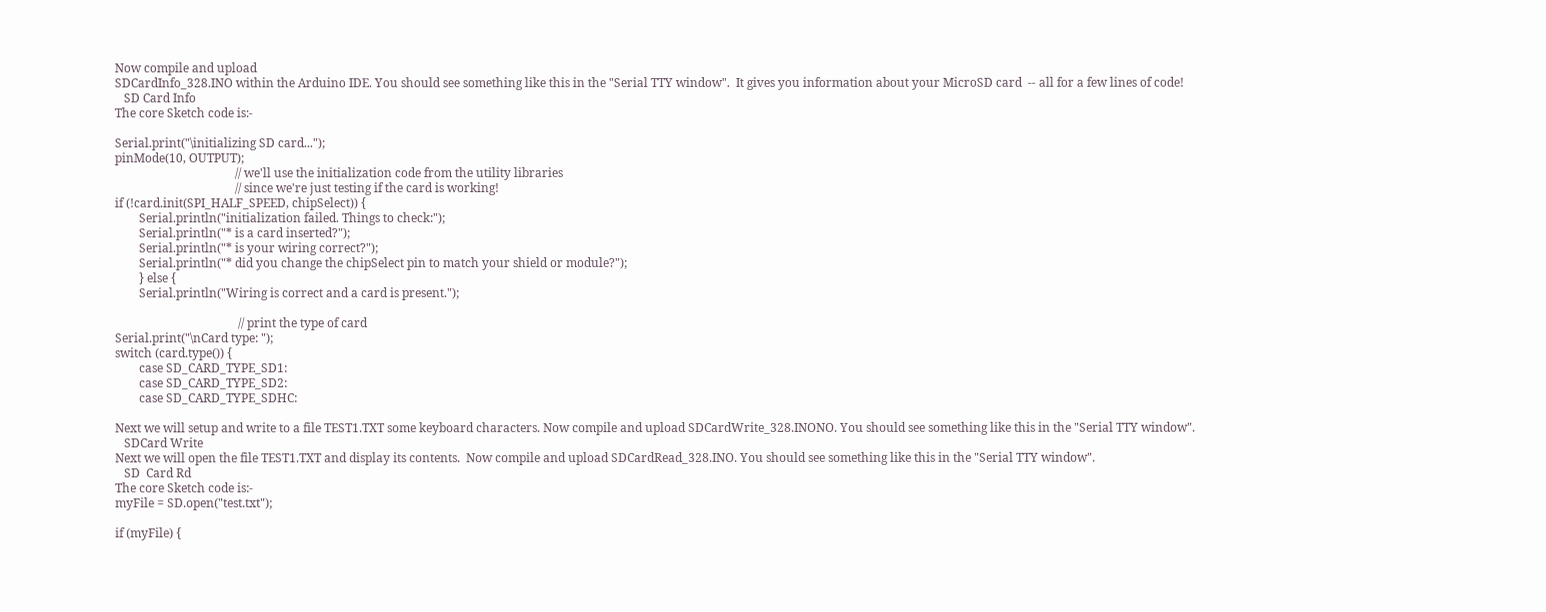Now compile and upload
SDCardInfo_328.INO within the Arduino IDE. You should see something like this in the "Serial TTY window".  It gives you information about your MicroSD card  -- all for a few lines of code!
   SD Card Info
The core Sketch code is:-

Serial.print("\initializing SD card...");
pinMode(10, OUTPUT);
                                        // we'll use the initialization code from the utility libraries
                                        // since we're just testing if the card is working!
if (!card.init(SPI_HALF_SPEED, chipSelect)) {
        Serial.println("initialization failed. Things to check:");
        Serial.println("* is a card inserted?");
        Serial.println("* is your wiring correct?");
        Serial.println("* did you change the chipSelect pin to match your shield or module?");
        } else {
        Serial.println("Wiring is correct and a card is present.");

                                         // print the type of card
Serial.print("\nCard type: ");
switch (card.type()) {
        case SD_CARD_TYPE_SD1:
        case SD_CARD_TYPE_SD2:
        case SD_CARD_TYPE_SDHC:

Next we will setup and write to a file TEST1.TXT some keyboard characters. Now compile and upload SDCardWrite_328.INONO. You should see something like this in the "Serial TTY window".
   SDCard Write
Next we will open the file TEST1.TXT and display its contents.  Now compile and upload SDCardRead_328.INO. You should see something like this in the "Serial TTY window".
   SD  Card Rd
The core Sketch code is:-
myFile = SD.open("test.txt");

if (myFile) {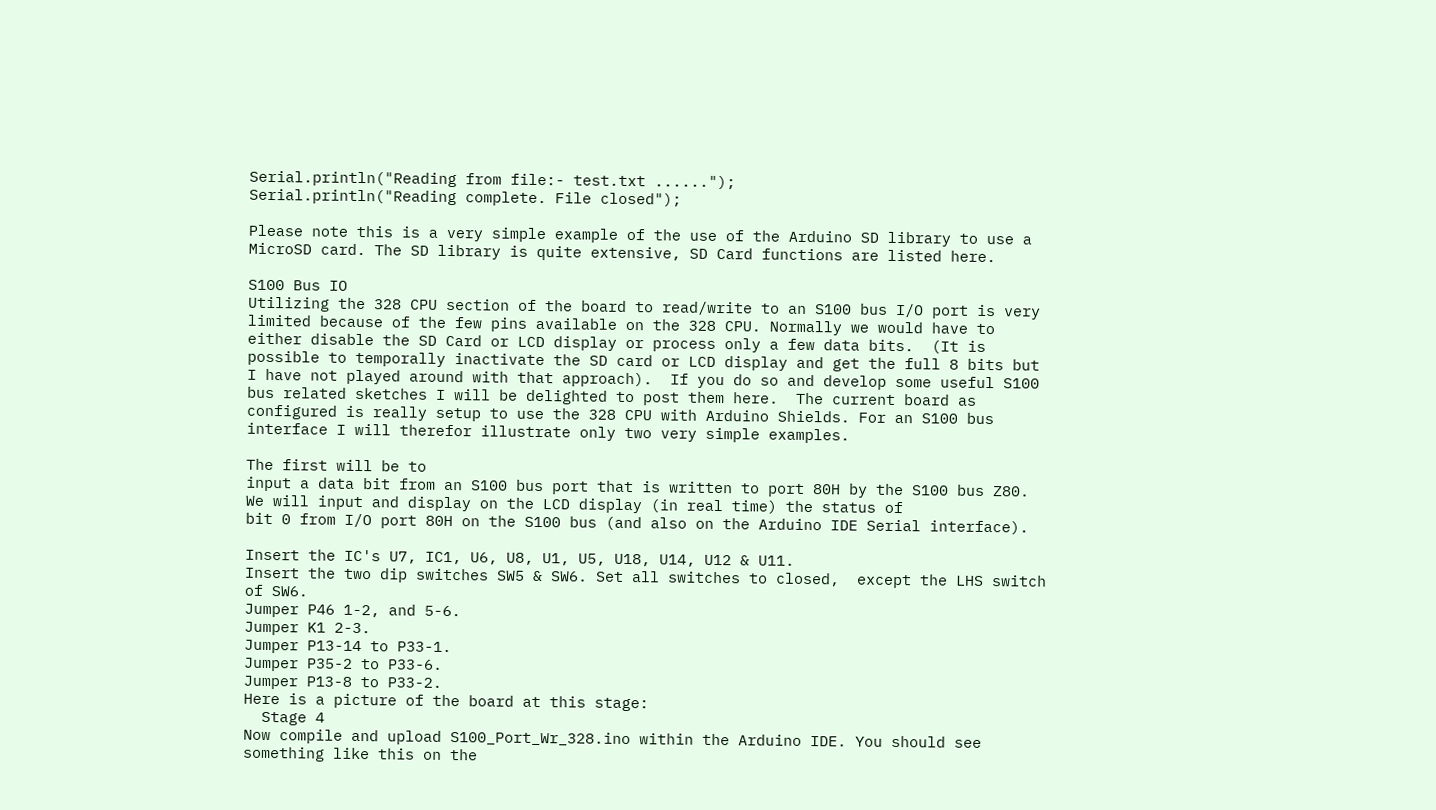Serial.println("Reading from file:- test.txt ......");
Serial.println("Reading complete. File closed");

Please note this is a very simple example of the use of the Arduino SD library to use a MicroSD card. The SD library is quite extensive, SD Card functions are listed here.

S100 Bus IO
Utilizing the 328 CPU section of the board to read/write to an S100 bus I/O port is very limited because of the few pins available on the 328 CPU. Normally we would have to either disable the SD Card or LCD display or process only a few data bits.  (It is possible to temporally inactivate the SD card or LCD display and get the full 8 bits but I have not played around with that approach).  If you do so and develop some useful S100 bus related sketches I will be delighted to post them here.  The current board as configured is really setup to use the 328 CPU with Arduino Shields. For an S100 bus interface I will therefor illustrate only two very simple examples.

The first will be to
input a data bit from an S100 bus port that is written to port 80H by the S100 bus Z80.
We will input and display on the LCD display (in real time) the status of
bit 0 from I/O port 80H on the S100 bus (and also on the Arduino IDE Serial interface).

Insert the IC's U7, IC1, U6, U8, U1, U5, U18, U14, U12 & U11.
Insert the two dip switches SW5 & SW6. Set all switches to closed,  except the LHS switch of SW6.
Jumper P46 1-2, and 5-6.
Jumper K1 2-3.
Jumper P13-14 to P33-1.
Jumper P35-2 to P33-6.
Jumper P13-8 to P33-2.
Here is a picture of the board at this stage:
  Stage 4
Now compile and upload S100_Port_Wr_328.ino within the Arduino IDE. You should see something like this on the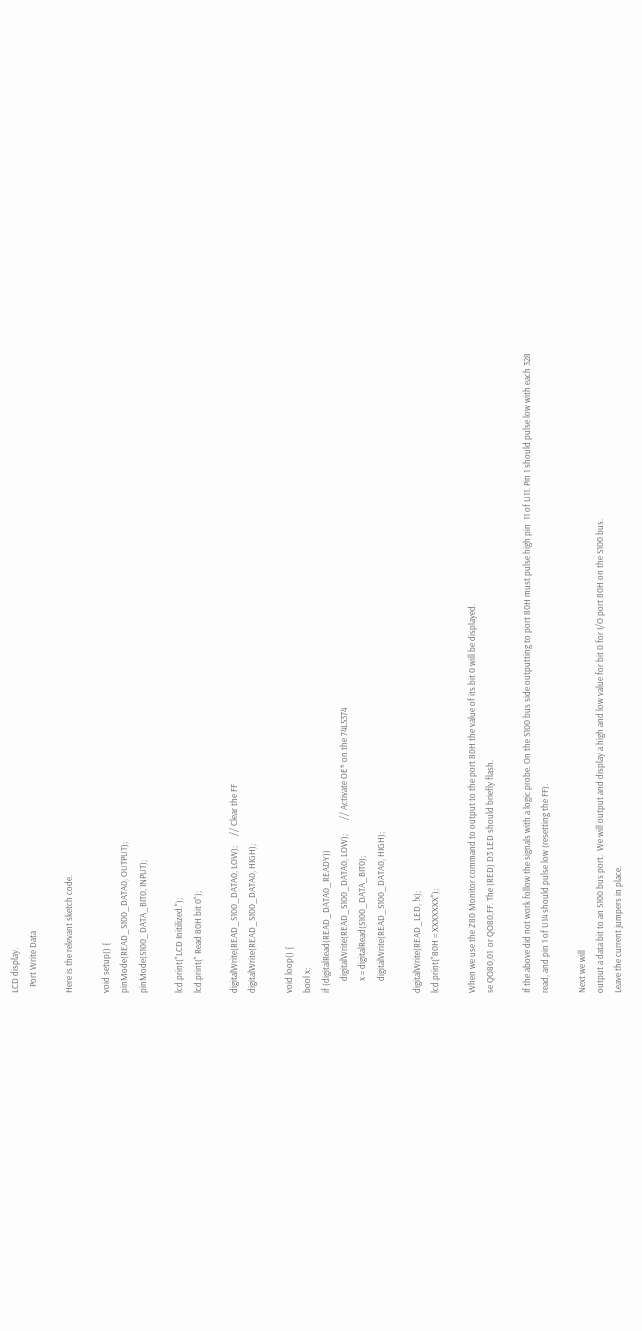LCD display.
   Port Write Data

Here is the relevant sketch code.

void setup() {
pinMode(READ_S100_DATA0, OUTPUT);
pinMode(S100_DATA_BIT0, INPUT);

lcd.print("LCD Initilized.");
lcd.print(" Read 80H bit 0");

digitalWrite(READ_S100_DATA0, LOW);     // Clear the FF
digitalWrite(READ_S100_DATA0, HIGH);

void loop() {
bool x;
if (digitalRead(READ_DATA0_READY))
      digitalWrite(READ_S100_DATA0, LOW);       // Activate OE* on the 74LS374
      x = digitalRead(S100_DATA_BIT0);
      digitalWrite(READ_S100_DATA0, HIGH);

digitalWrite(READ_LED, !x);
lcd.print("80H = XXXXXXX");

When we use the Z80 Monitor command to output to the port 80H the value of its bit 0 will be displayed.
se QO80,01  or QO80,FF. The (RED) D3 LED should briefly flash.

If the above did not work follow the signals with a logic probe. On the S100 bus side outputting to port 80H must pulse high pin  11 of U11. Pin 1 should pulse low with each 328 read, and pin 1 of U14 should pulse low (resetting the FF).

Next we will
output a data bit to an S100 bus port.  We will output and display a high and low value for bit 0 for I/O port 80H on the S100 bus.
Leave the current jumpers in place.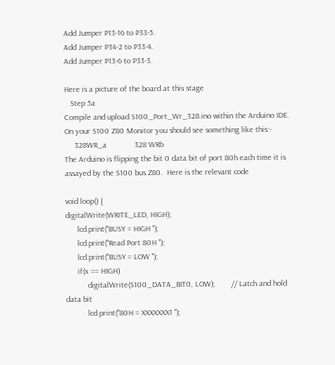Add Jumper P13-16 to P33-5.
Add Jumper P34-2 to P33-4.
Add Jumper P13-6 to P33-3.

Here is a picture of the board at this stage
   Step 5a
Compile and upload S100_Port_Wr_328.ino within the Arduino IDE. On your S100 Z80 Monitor you should see something like this:-
     328WR_a              328 WRb
The Arduino is flipping the bit 0 data bit of port 80h each time it is assayed by the S100 bus Z80.  Here is the relevant code

void loop() {
digitalWrite(WRITE_LED, HIGH);
      lcd.print("BUSY = HIGH ");
      lcd.print("Read Port 80H ");
      lcd.print("BUSY = LOW ");
      if(x == HIGH)
           digitalWrite(S100_DATA_BIT0, LOW);        // Latch and hold data bit
           lcd.print("80H = XXXXXXX1 ");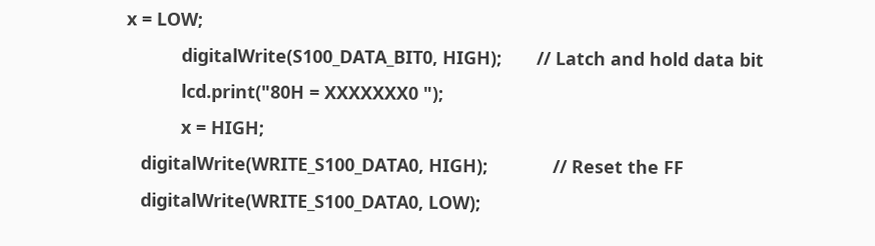x = LOW;
           digitalWrite(S100_DATA_BIT0, HIGH);       // Latch and hold data bit
           lcd.print("80H = XXXXXXX0 ");
           x = HIGH;
   digitalWrite(WRITE_S100_DATA0, HIGH);             // Reset the FF
   digitalWrite(WRITE_S100_DATA0, LOW);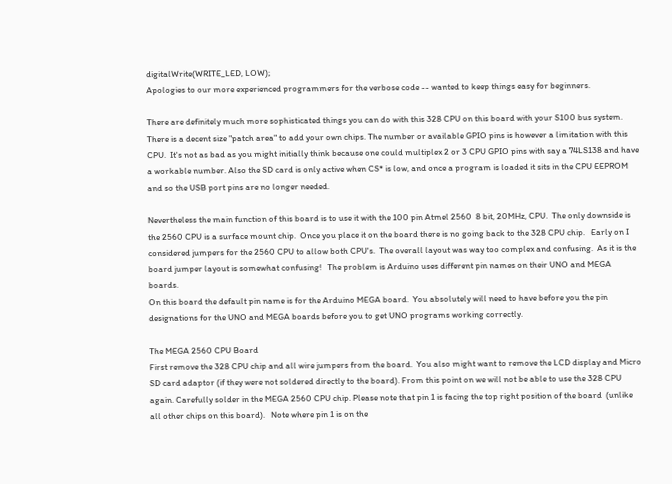digitalWrite(WRITE_LED, LOW);
Apologies to our more experienced programmers for the verbose code -- wanted to keep things easy for beginners.

There are definitely much more sophisticated things you can do with this 328 CPU on this board with your S100 bus system.  There is a decent size "patch area" to add your own chips. The number or available GPIO pins is however a limitation with this  CPU.  It's not as bad as you might initially think because one could multiplex 2 or 3 CPU GPIO pins with say a 74LS138 and have a workable number. Also the SD card is only active when CS* is low, and once a program is loaded it sits in the CPU EEPROM and so the USB port pins are no longer needed.

Nevertheless the main function of this board is to use it with the 100 pin Atmel 2560  8 bit, 20MHz, CPU.  The only downside is the 2560 CPU is a surface mount chip.  Once you place it on the board there is no going back to the 328 CPU chip.   Early on I considered jumpers for the 2560 CPU to allow both CPU's.  The overall layout was way too complex and confusing.  As it is the board jumper layout is somewhat confusing!   The problem is Arduino uses different pin names on their UNO and MEGA boards.
On this board the default pin name is for the Arduino MEGA board.  You absolutely will need to have before you the pin designations for the UNO and MEGA boards before you to get UNO programs working correctly.

The MEGA 2560 CPU Board
First remove the 328 CPU chip and all wire jumpers from the board.  You also might want to remove the LCD display and Micro SD card adaptor (if they were not soldered directly to the board). From this point on we will not be able to use the 328 CPU again. Carefully solder in the MEGA 2560 CPU chip. Please note that pin 1 is facing the top right position of the board  (unlike all other chips on this board).   Note where pin 1 is on the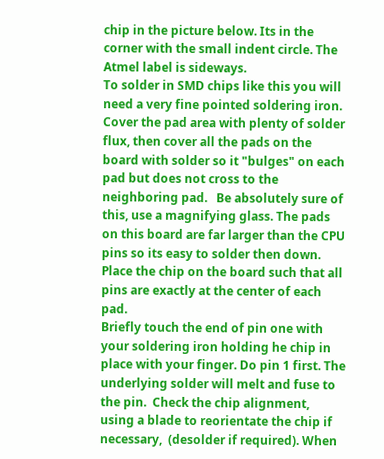chip in the picture below. Its in the corner with the small indent circle. The Atmel label is sideways.
To solder in SMD chips like this you will need a very fine pointed soldering iron.  Cover the pad area with plenty of solder flux, then cover all the pads on the board with solder so it "bulges" on each pad but does not cross to the neighboring pad.   Be absolutely sure of this, use a magnifying glass. The pads on this board are far larger than the CPU pins so its easy to solder then down.  Place the chip on the board such that all pins are exactly at the center of each pad.
Briefly touch the end of pin one with your soldering iron holding he chip in place with your finger. Do pin 1 first. The underlying solder will melt and fuse to the pin.  Check the chip alignment, using a blade to reorientate the chip if necessary,  (desolder if required). When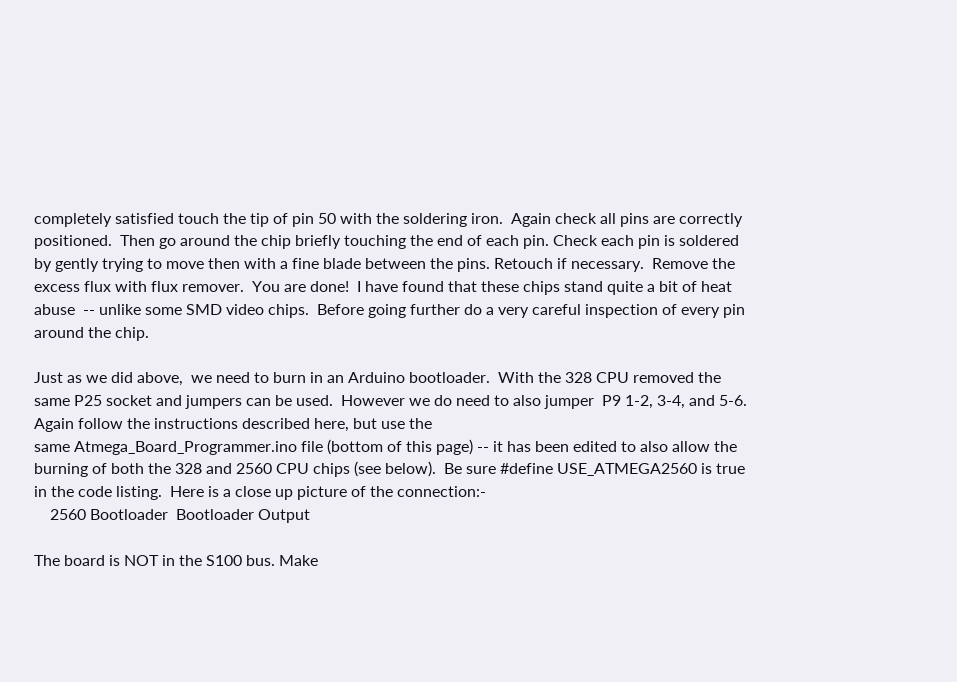completely satisfied touch the tip of pin 50 with the soldering iron.  Again check all pins are correctly positioned.  Then go around the chip briefly touching the end of each pin. Check each pin is soldered by gently trying to move then with a fine blade between the pins. Retouch if necessary.  Remove the excess flux with flux remover.  You are done!  I have found that these chips stand quite a bit of heat abuse  -- unlike some SMD video chips.  Before going further do a very careful inspection of every pin around the chip.

Just as we did above,  we need to burn in an Arduino bootloader.  With the 328 CPU removed the same P25 socket and jumpers can be used.  However we do need to also jumper  P9 1-2, 3-4, and 5-6.  Again follow the instructions described here, but use the
same Atmega_Board_Programmer.ino file (bottom of this page) -- it has been edited to also allow the burning of both the 328 and 2560 CPU chips (see below).  Be sure #define USE_ATMEGA2560 is true in the code listing.  Here is a close up picture of the connection:-
    2560 Bootloader  Bootloader Output

The board is NOT in the S100 bus. Make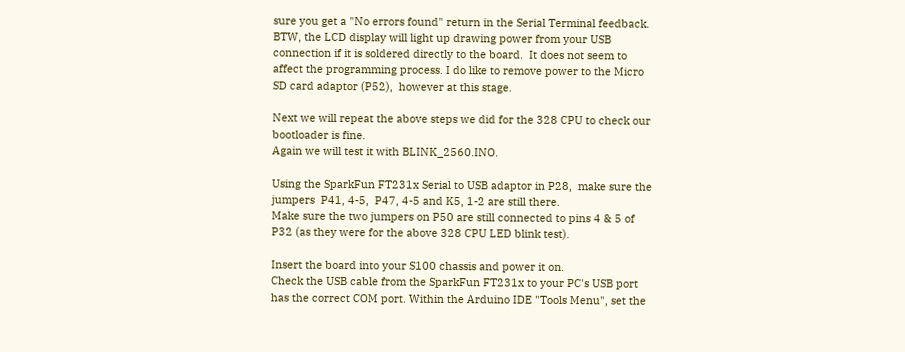sure you get a "No errors found" return in the Serial Terminal feedback.  BTW, the LCD display will light up drawing power from your USB connection if it is soldered directly to the board.  It does not seem to affect the programming process. I do like to remove power to the Micro SD card adaptor (P52),  however at this stage.

Next we will repeat the above steps we did for the 328 CPU to check our bootloader is fine.
Again we will test it with BLINK_2560.INO.

Using the SparkFun FT231x Serial to USB adaptor in P28,  make sure the jumpers  P41, 4-5,  P47, 4-5 and K5, 1-2 are still there.
Make sure the two jumpers on P50 are still connected to pins 4 & 5 of P32 (as they were for the above 328 CPU LED blink test).

Insert the board into your S100 chassis and power it on.
Check the USB cable from the SparkFun FT231x to your PC's USB port has the correct COM port. Within the Arduino IDE "Tools Menu", set the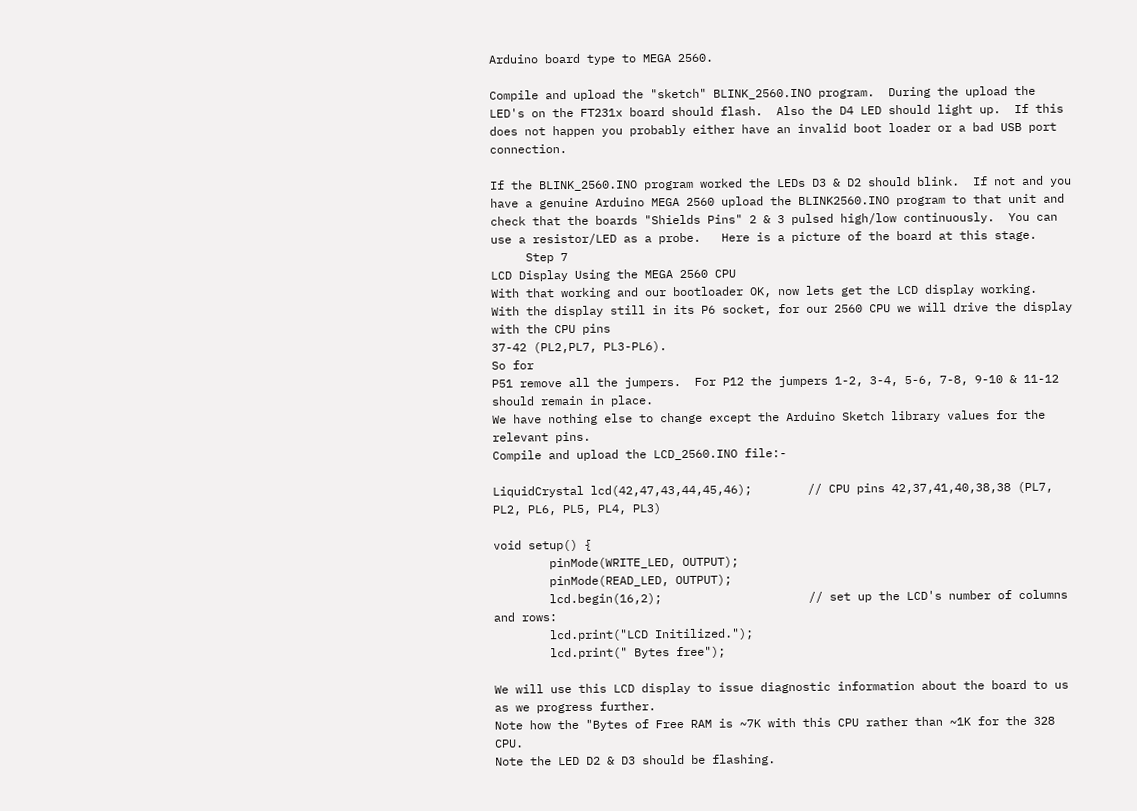Arduino board type to MEGA 2560.

Compile and upload the "sketch" BLINK_2560.INO program.  During the upload the LED's on the FT231x board should flash.  Also the D4 LED should light up.  If this does not happen you probably either have an invalid boot loader or a bad USB port connection.

If the BLINK_2560.INO program worked the LEDs D3 & D2 should blink.  If not and you have a genuine Arduino MEGA 2560 upload the BLINK2560.INO program to that unit and check that the boards "Shields Pins" 2 & 3 pulsed high/low continuously.  You can use a resistor/LED as a probe.   Here is a picture of the board at this stage.
     Step 7
LCD Display Using the MEGA 2560 CPU
With that working and our bootloader OK, now lets get the LCD display working.
With the display still in its P6 socket, for our 2560 CPU we will drive the display with the CPU pins
37-42 (PL2,PL7, PL3-PL6).
So for
P51 remove all the jumpers.  For P12 the jumpers 1-2, 3-4, 5-6, 7-8, 9-10 & 11-12 should remain in place.
We have nothing else to change except the Arduino Sketch library values for the relevant pins.
Compile and upload the LCD_2560.INO file:-

LiquidCrystal lcd(42,47,43,44,45,46);        // CPU pins 42,37,41,40,38,38 (PL7, PL2, PL6, PL5, PL4, PL3)

void setup() {
        pinMode(WRITE_LED, OUTPUT);
        pinMode(READ_LED, OUTPUT);
        lcd.begin(16,2);                     // set up the LCD's number of columns and rows:
        lcd.print("LCD Initilized.");
        lcd.print(" Bytes free");

We will use this LCD display to issue diagnostic information about the board to us as we progress further.
Note how the "Bytes of Free RAM is ~7K with this CPU rather than ~1K for the 328 CPU.
Note the LED D2 & D3 should be flashing.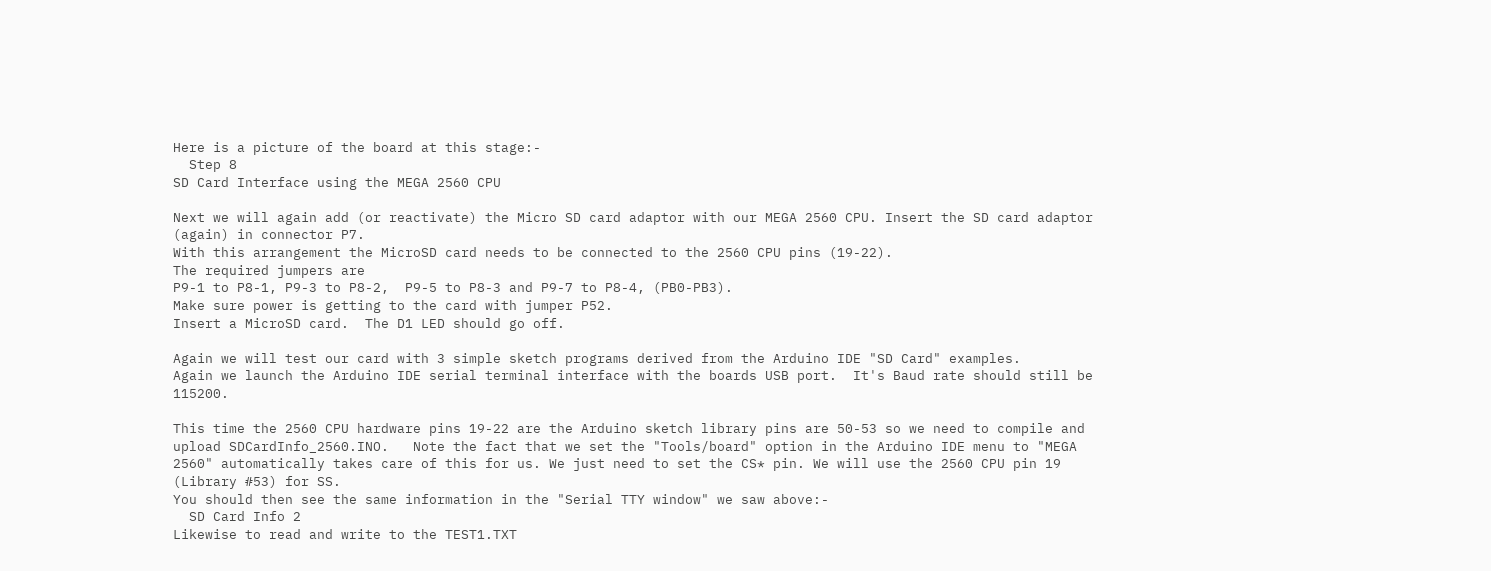Here is a picture of the board at this stage:-
  Step 8
SD Card Interface using the MEGA 2560 CPU

Next we will again add (or reactivate) the Micro SD card adaptor with our MEGA 2560 CPU. Insert the SD card adaptor (again) in connector P7.
With this arrangement the MicroSD card needs to be connected to the 2560 CPU pins (19-22).
The required jumpers are
P9-1 to P8-1, P9-3 to P8-2,  P9-5 to P8-3 and P9-7 to P8-4, (PB0-PB3).
Make sure power is getting to the card with jumper P52.
Insert a MicroSD card.  The D1 LED should go off.

Again we will test our card with 3 simple sketch programs derived from the Arduino IDE "SD Card" examples.
Again we launch the Arduino IDE serial terminal interface with the boards USB port.  It's Baud rate should still be 115200.

This time the 2560 CPU hardware pins 19-22 are the Arduino sketch library pins are 50-53 so we need to compile and upload SDCardInfo_2560.INO.   Note the fact that we set the "Tools/board" option in the Arduino IDE menu to "MEGA 2560" automatically takes care of this for us. We just need to set the CS* pin. We will use the 2560 CPU pin 19 (Library #53) for SS.
You should then see the same information in the "Serial TTY window" we saw above:-
  SD Card Info 2
Likewise to read and write to the TEST1.TXT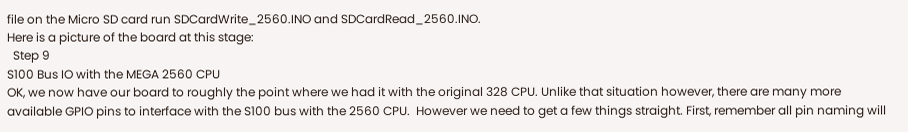file on the Micro SD card run SDCardWrite_2560.INO and SDCardRead_2560.INO.
Here is a picture of the board at this stage:
  Step 9
S100 Bus IO with the MEGA 2560 CPU
OK, we now have our board to roughly the point where we had it with the original 328 CPU. Unlike that situation however, there are many more available GPIO pins to interface with the S100 bus with the 2560 CPU.  However we need to get a few things straight. First, remember all pin naming will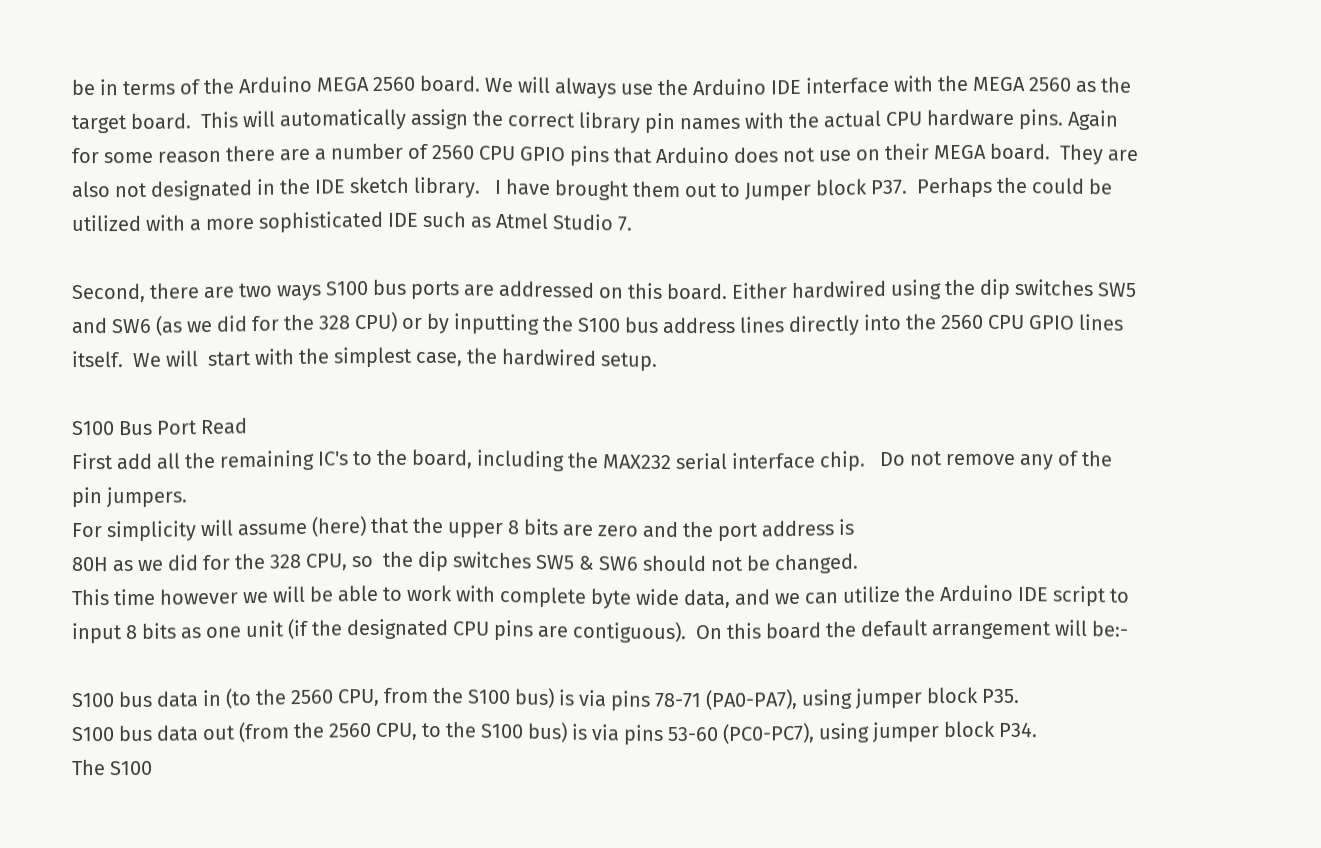be in terms of the Arduino MEGA 2560 board. We will always use the Arduino IDE interface with the MEGA 2560 as the target board.  This will automatically assign the correct library pin names with the actual CPU hardware pins. Again for some reason there are a number of 2560 CPU GPIO pins that Arduino does not use on their MEGA board.  They are also not designated in the IDE sketch library.   I have brought them out to Jumper block P37.  Perhaps the could be utilized with a more sophisticated IDE such as Atmel Studio 7.

Second, there are two ways S100 bus ports are addressed on this board. Either hardwired using the dip switches SW5 and SW6 (as we did for the 328 CPU) or by inputting the S100 bus address lines directly into the 2560 CPU GPIO lines itself.  We will  start with the simplest case, the hardwired setup.

S100 Bus Port Read
First add all the remaining IC's to the board, including the MAX232 serial interface chip.   Do not remove any of the pin jumpers.
For simplicity will assume (here) that the upper 8 bits are zero and the port address is
80H as we did for the 328 CPU, so  the dip switches SW5 & SW6 should not be changed.
This time however we will be able to work with complete byte wide data, and we can utilize the Arduino IDE script to input 8 bits as one unit (if the designated CPU pins are contiguous).  On this board the default arrangement will be:-

S100 bus data in (to the 2560 CPU, from the S100 bus) is via pins 78-71 (PA0-PA7), using jumper block P35.
S100 bus data out (from the 2560 CPU, to the S100 bus) is via pins 53-60 (PC0-PC7), using jumper block P34.
The S100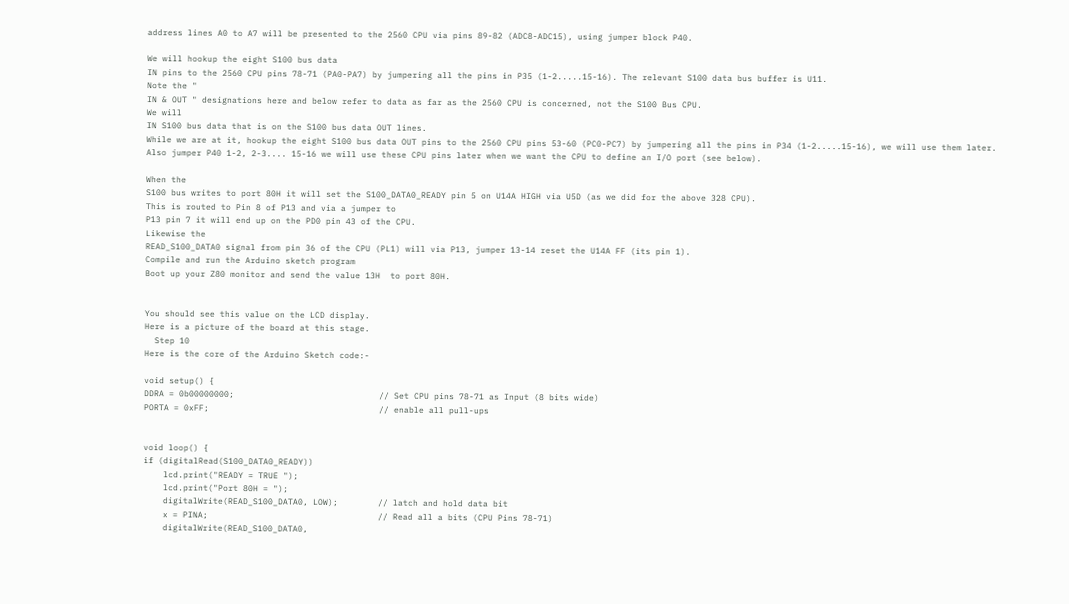address lines A0 to A7 will be presented to the 2560 CPU via pins 89-82 (ADC8-ADC15), using jumper block P40.

We will hookup the eight S100 bus data
IN pins to the 2560 CPU pins 78-71 (PA0-PA7) by jumpering all the pins in P35 (1-2.....15-16). The relevant S100 data bus buffer is U11.
Note the "
IN & OUT " designations here and below refer to data as far as the 2560 CPU is concerned, not the S100 Bus CPU.
We will
IN S100 bus data that is on the S100 bus data OUT lines.
While we are at it, hookup the eight S100 bus data OUT pins to the 2560 CPU pins 53-60 (PC0-PC7) by jumpering all the pins in P34 (1-2.....15-16), we will use them later.
Also jumper P40 1-2, 2-3.... 15-16 we will use these CPU pins later when we want the CPU to define an I/O port (see below).

When the
S100 bus writes to port 80H it will set the S100_DATA0_READY pin 5 on U14A HIGH via U5D (as we did for the above 328 CPU).
This is routed to Pin 8 of P13 and via a jumper to
P13 pin 7 it will end up on the PD0 pin 43 of the CPU.
Likewise the
READ_S100_DATA0 signal from pin 36 of the CPU (PL1) will via P13, jumper 13-14 reset the U14A FF (its pin 1).
Compile and run the Arduino sketch program
Boot up your Z80 monitor and send the value 13H  to port 80H.


You should see this value on the LCD display.
Here is a picture of the board at this stage.
  Step 10
Here is the core of the Arduino Sketch code:-

void setup() {
DDRA = 0b00000000;                             // Set CPU pins 78-71 as Input (8 bits wide)
PORTA = 0xFF;                                  // enable all pull-ups


void loop() {
if (digitalRead(S100_DATA0_READY))
    lcd.print("READY = TRUE ");
    lcd.print("Port 80H = ");
    digitalWrite(READ_S100_DATA0, LOW);        // latch and hold data bit
    x = PINA;                                  // Read all a bits (CPU Pins 78-71)
    digitalWrite(READ_S100_DATA0,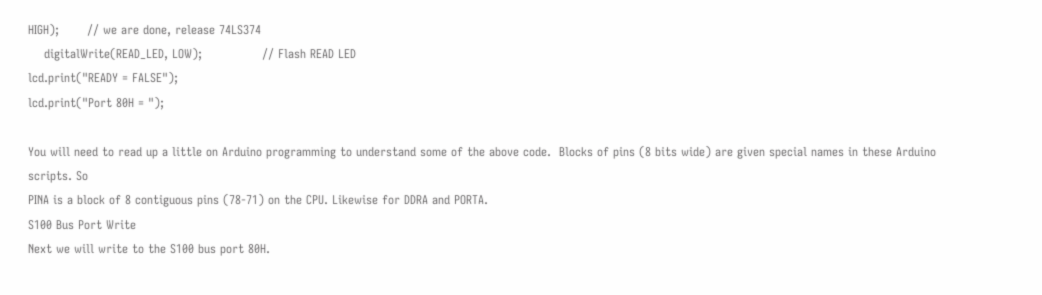HIGH);       // we are done, release 74LS374
    digitalWrite(READ_LED, LOW);               // Flash READ LED
lcd.print("READY = FALSE");
lcd.print("Port 80H = ");

You will need to read up a little on Arduino programming to understand some of the above code.  Blocks of pins (8 bits wide) are given special names in these Arduino scripts. So
PINA is a block of 8 contiguous pins (78-71) on the CPU. Likewise for DDRA and PORTA.
S100 Bus Port Write
Next we will write to the S100 bus port 80H.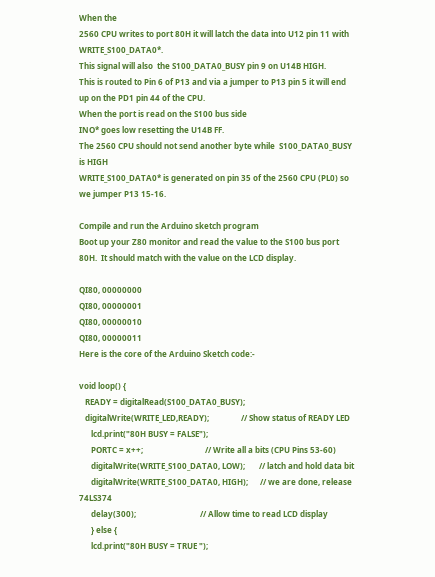When the
2560 CPU writes to port 80H it will latch the data into U12 pin 11 with WRITE_S100_DATA0*.
This signal will also  the S100_DATA0_BUSY pin 9 on U14B HIGH.
This is routed to Pin 6 of P13 and via a jumper to P13 pin 5 it will end up on the PD1 pin 44 of the CPU.
When the port is read on the S100 bus side
INO* goes low resetting the U14B FF.
The 2560 CPU should not send another byte while  S100_DATA0_BUSY is HIGH
WRITE_S100_DATA0* is generated on pin 35 of the 2560 CPU (PL0) so we jumper P13 15-16.

Compile and run the Arduino sketch program
Boot up your Z80 monitor and read the value to the S100 bus port 80H.  It should match with the value on the LCD display.

QI80, 00000000
QI80, 00000001
QI80, 00000010
QI80, 00000011
Here is the core of the Arduino Sketch code:-

void loop() {
   READY = digitalRead(S100_DATA0_BUSY);
   digitalWrite(WRITE_LED,READY);                // Show status of READY LED
      lcd.print("80H BUSY = FALSE");
      PORTC = x++;                               // Write all a bits (CPU Pins 53-60)
      digitalWrite(WRITE_S100_DATA0, LOW);       // latch and hold data bit
      digitalWrite(WRITE_S100_DATA0, HIGH);      // we are done, release 74LS374
      delay(300);                                // Allow time to read LCD display
      } else {
      lcd.print("80H BUSY = TRUE ");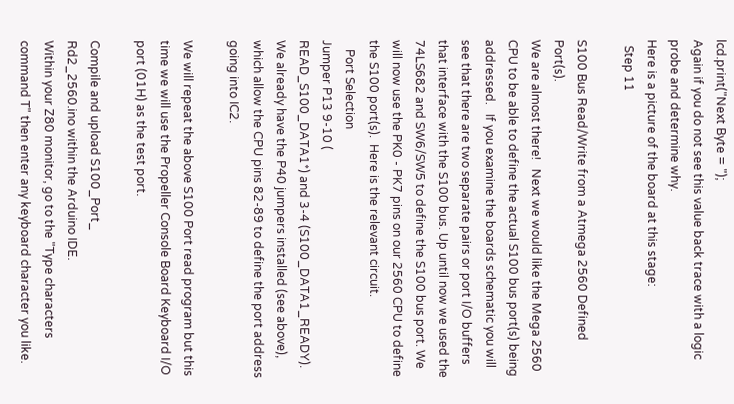lcd.print("Next Byte = ");
Again if you do not see this value back trace with a logic probe and determine why.
Here is a picture of the board at this stage:
  Step 11

S100 Bus Read/Write from a Atmega 2560 Defined Port(s).
We are almost there!   Next we would like the Mega 2560 CPU to be able to define the actual S100 bus port(s) being addressed.   If you examine the boards schematic you will see that there are two separate pairs or port I/O buffers that interface with the S100 bus. Up until now we used the 74LS682 and SW6/SW5 to define the S100 bus port. We will now use the PK0 - PK7 pins on our 2560 CPU to define the S100 port(s).  Here is the relevant circuit.
   Port Selection
Jumper P13 9-10 (
READ_S100_DATA1*) and 3-4 (S100_DATA1_READY).
We already have the P40 jumpers installed (see above), which allow the CPU pins 82-89 to define the port address going into IC2.

We will repeat the above S100 Port read program but this time we will use the Propeller Console Board Keyboard I/O port (01H) as the test port.

Compile and upload S100_Port_
Rd2_2560.ino within the Arduino IDE.
Within your Z80 monitor, go to the "Type characters command T" then enter any keyboard character you like.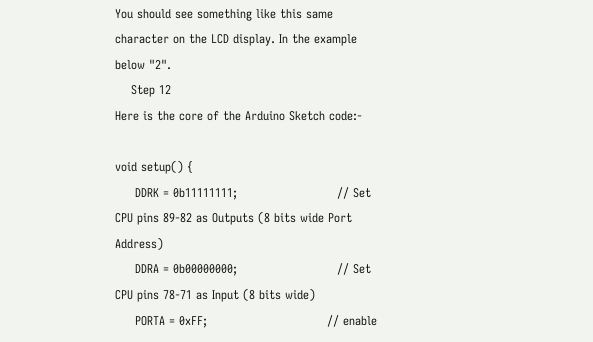You should see something like this same character on the LCD display. In the example below "2".
    Step 12
Here is the core of the Arduino Sketch code:-

void setup() {
     DDRK = 0b11111111;                         // Set CPU pins 89-82 as Outputs (8 bits wide Port Address)
     DDRA = 0b00000000;                         // Set CPU pins 78-71 as Input (8 bits wide)
     PORTA = 0xFF;                              // enable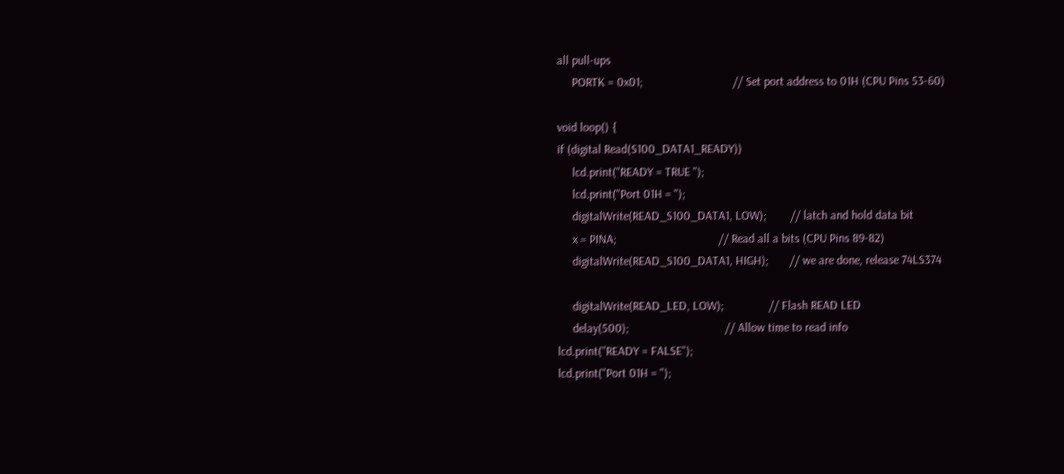all pull-ups
     PORTK = 0x01;                              // Set port address to 01H (CPU Pins 53-60)

void loop() {
if (digital Read(S100_DATA1_READY))
     lcd.print("READY = TRUE ");
     lcd.print("Port 01H = ");
     digitalWrite(READ_S100_DATA1, LOW);        // latch and hold data bit
     x = PINA;                                  // Read all a bits (CPU Pins 89-82)
     digitalWrite(READ_S100_DATA1, HIGH);       // we are done, release 74LS374

     digitalWrite(READ_LED, LOW);               // Flash READ LED
     delay(500);                                // Allow time to read info
lcd.print("READY = FALSE");
lcd.print("Port 01H = ");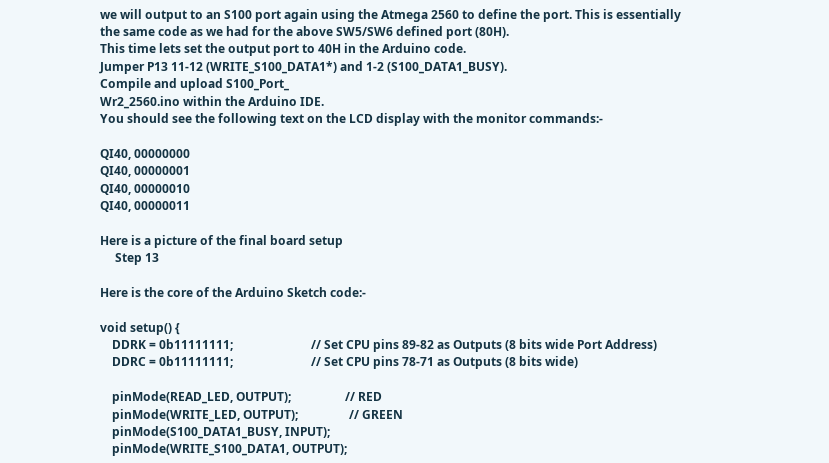we will output to an S100 port again using the Atmega 2560 to define the port. This is essentially the same code as we had for the above SW5/SW6 defined port (80H).
This time lets set the output port to 40H in the Arduino code.
Jumper P13 11-12 (WRITE_S100_DATA1*) and 1-2 (S100_DATA1_BUSY).
Compile and upload S100_Port_
Wr2_2560.ino within the Arduino IDE.
You should see the following text on the LCD display with the monitor commands:-

QI40, 00000000
QI40, 00000001
QI40, 00000010
QI40, 00000011

Here is a picture of the final board setup
     Step 13

Here is the core of the Arduino Sketch code:-

void setup() {
    DDRK = 0b11111111;                          // Set CPU pins 89-82 as Outputs (8 bits wide Port Address)
    DDRC = 0b11111111;                          // Set CPU pins 78-71 as Outputs (8 bits wide)

    pinMode(READ_LED, OUTPUT);                  // RED
    pinMode(WRITE_LED, OUTPUT);                 // GREEN
    pinMode(S100_DATA1_BUSY, INPUT);
    pinMode(WRITE_S100_DATA1, OUTPUT);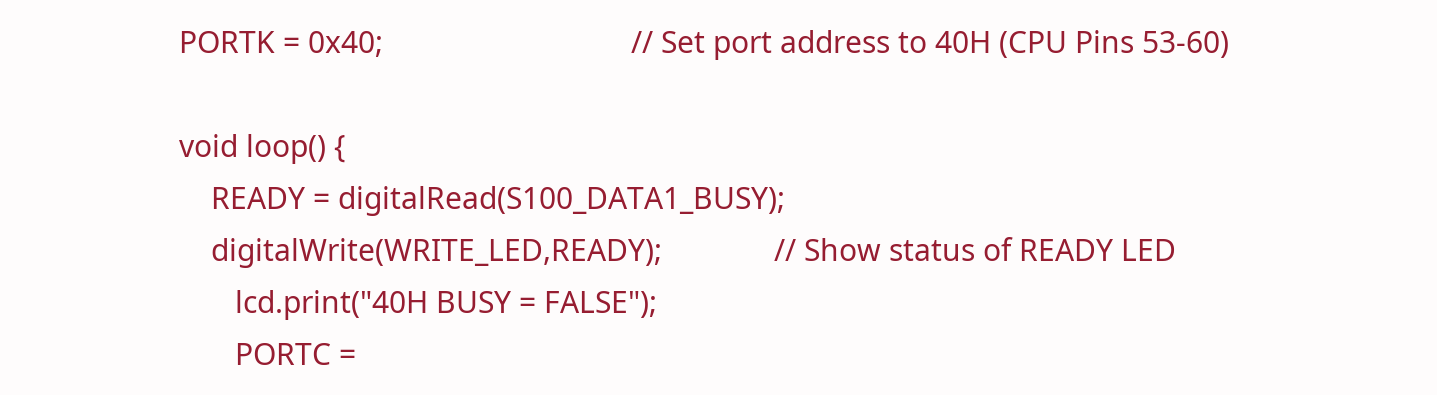PORTK = 0x40;                               // Set port address to 40H (CPU Pins 53-60)

void loop() {
    READY = digitalRead(S100_DATA1_BUSY);
    digitalWrite(WRITE_LED,READY);              // Show status of READY LED
       lcd.print("40H BUSY = FALSE");
       PORTC =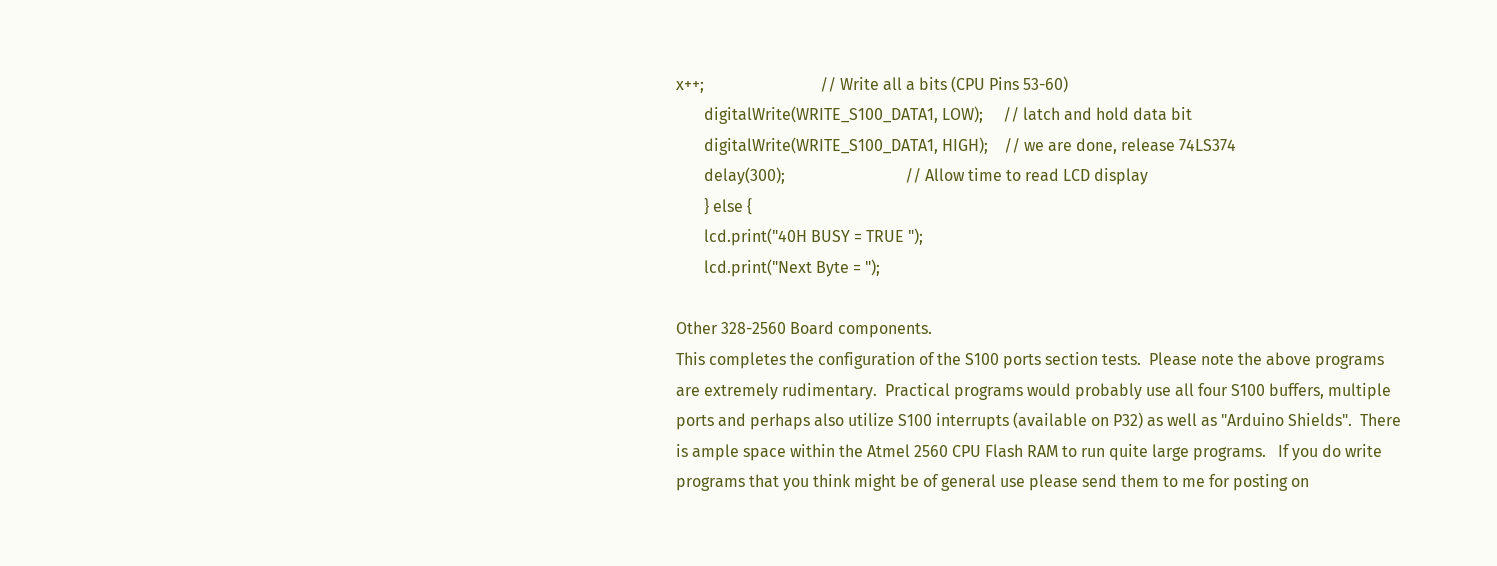x++;                             // Write all a bits (CPU Pins 53-60)
       digitalWrite(WRITE_S100_DATA1, LOW);     // latch and hold data bit
       digitalWrite(WRITE_S100_DATA1, HIGH);    // we are done, release 74LS374
       delay(300);                              // Allow time to read LCD display
       } else {
       lcd.print("40H BUSY = TRUE ");
       lcd.print("Next Byte = ");

Other 328-2560 Board components.
This completes the configuration of the S100 ports section tests.  Please note the above programs are extremely rudimentary.  Practical programs would probably use all four S100 buffers, multiple ports and perhaps also utilize S100 interrupts (available on P32) as well as "Arduino Shields".  There is ample space within the Atmel 2560 CPU Flash RAM to run quite large programs.   If you do write programs that you think might be of general use please send them to me for posting on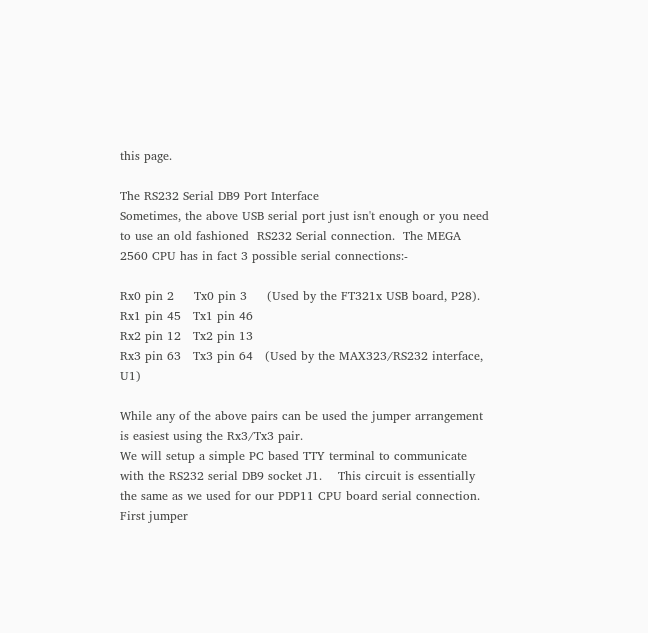this page.

The RS232 Serial DB9 Port Interface
Sometimes, the above USB serial port just isn't enough or you need to use an old fashioned  RS232 Serial connection.  The MEGA 2560 CPU has in fact 3 possible serial connections:-

Rx0 pin 2     Tx0 pin 3     (Used by the FT321x USB board, P28).
Rx1 pin 45   Tx1 pin 46
Rx2 pin 12   Tx2 pin 13
Rx3 pin 63   Tx3 pin 64   (Used by the MAX323/RS232 interface, U1)

While any of the above pairs can be used the jumper arrangement is easiest using the Rx3/Tx3 pair.
We will setup a simple PC based TTY terminal to communicate with the RS232 serial DB9 socket J1.    This circuit is essentially the same as we used for our PDP11 CPU board serial connection.
First jumper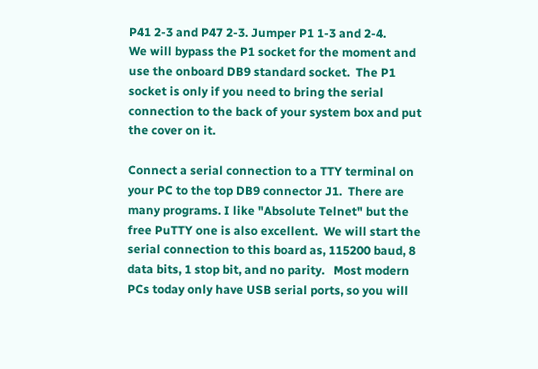P41 2-3 and P47 2-3. Jumper P1 1-3 and 2-4.
We will bypass the P1 socket for the moment and use the onboard DB9 standard socket.  The P1 socket is only if you need to bring the serial connection to the back of your system box and put the cover on it.

Connect a serial connection to a TTY terminal on your PC to the top DB9 connector J1.  There are many programs. I like "Absolute Telnet" but the free PuTTY one is also excellent.  We will start the serial connection to this board as, 115200 baud, 8 data bits, 1 stop bit, and no parity.   Most modern PCs today only have USB serial ports, so you will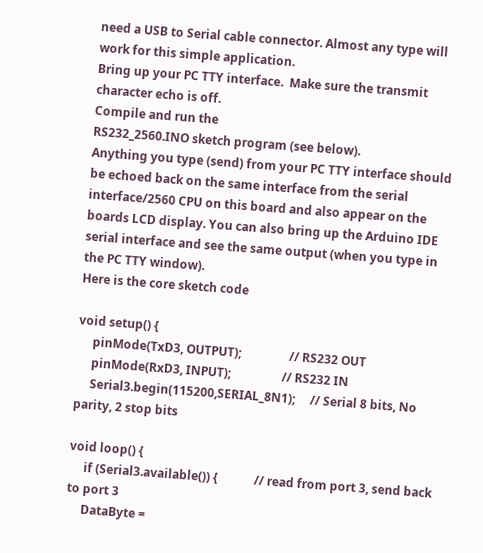need a USB to Serial cable connector. Almost any type will work for this simple application.
Bring up your PC TTY interface.  Make sure the transmit character echo is off.
Compile and run the
RS232_2560.INO sketch program (see below).
Anything you type (send) from your PC TTY interface should be echoed back on the same interface from the serial interface/2560 CPU on this board and also appear on the boards LCD display. You can also bring up the Arduino IDE serial interface and see the same output (when you type in the PC TTY window).
Here is the core sketch code

void setup() {
     pinMode(TxD3, OUTPUT);                // RS232 OUT
     pinMode(RxD3, INPUT);                 // RS232 IN
     Serial3.begin(115200,SERIAL_8N1);     // Serial 8 bits, No parity, 2 stop bits

void loop() {
     if (Serial3.available()) {            // read from port 3, send back to port 3
     DataByte =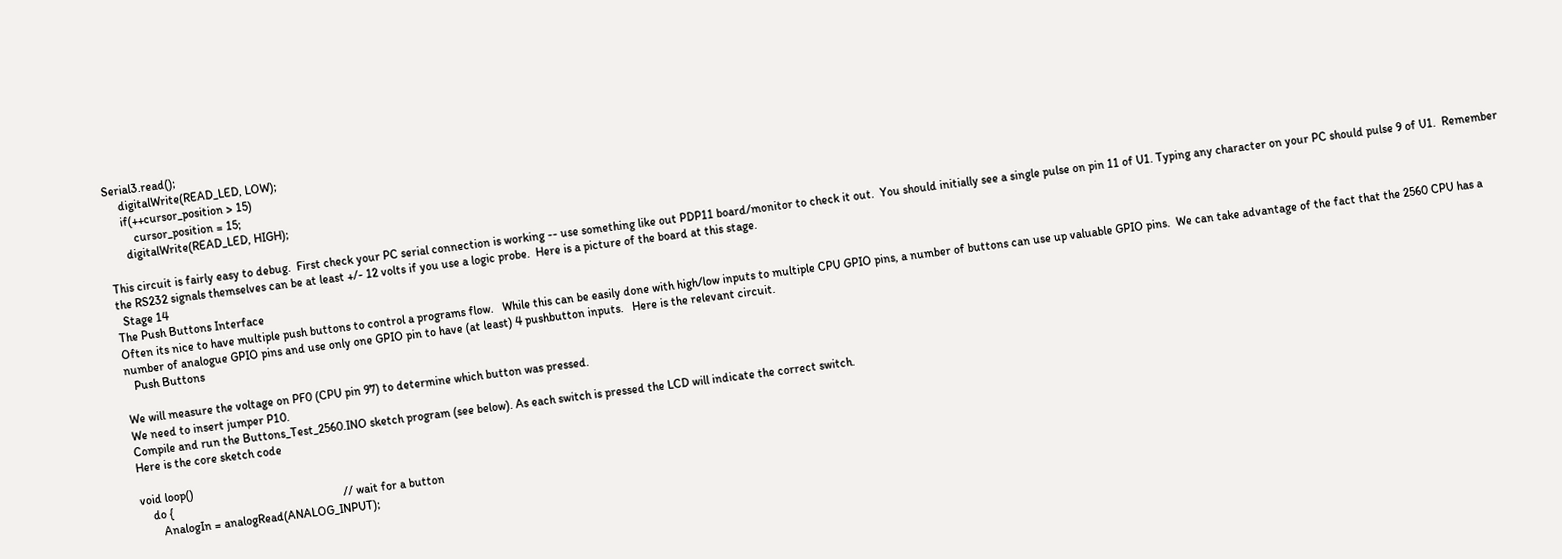Serial3.read();
     digitalWrite(READ_LED, LOW);
     if(++cursor_position > 15)
         cursor_position = 15;
      digitalWrite(READ_LED, HIGH);

This circuit is fairly easy to debug.  First check your PC serial connection is working -- use something like out PDP11 board/monitor to check it out.  You should initially see a single pulse on pin 11 of U1. Typing any character on your PC should pulse 9 of U1.  Remember the RS232 signals themselves can be at least +/- 12 volts if you use a logic probe.  Here is a picture of the board at this stage.
  Stage 14
The Push Buttons Interface
Often its nice to have multiple push buttons to control a programs flow.   While this can be easily done with high/low inputs to multiple CPU GPIO pins, a number of buttons can use up valuable GPIO pins.  We can take advantage of the fact that the 2560 CPU has a number of analogue GPIO pins and use only one GPIO pin to have (at least) 4 pushbutton inputs.   Here is the relevant circuit.
   Push Buttons

We will measure the voltage on PF0 (CPU pin 97) to determine which button was pressed.
We need to insert jumper P10.
Compile and run the Buttons_Test_2560.INO sketch program (see below). As each switch is pressed the LCD will indicate the correct switch.
Here is the core sketch code

void loop()
    do {                                                         // wait for a button
       AnalogIn = analogRead(ANALOG_INPUT);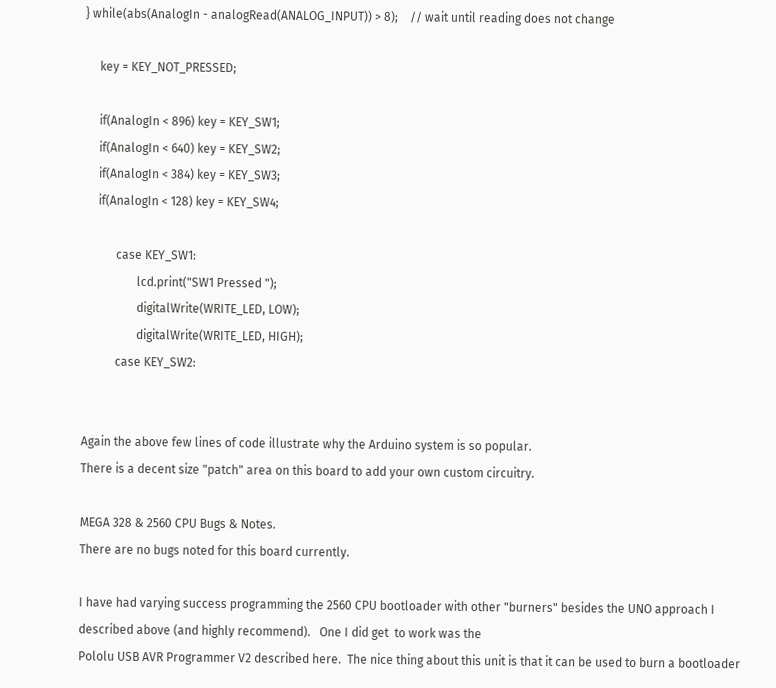} while(abs(AnalogIn - analogRead(ANALOG_INPUT)) > 8);    // wait until reading does not change

     key = KEY_NOT_PRESSED;

     if(AnalogIn < 896) key = KEY_SW1;
     if(AnalogIn < 640) key = KEY_SW2;
     if(AnalogIn < 384) key = KEY_SW3;
     if(AnalogIn < 128) key = KEY_SW4;

           case KEY_SW1:
                  lcd.print("SW1 Pressed ");
                  digitalWrite(WRITE_LED, LOW);
                  digitalWrite(WRITE_LED, HIGH);
           case KEY_SW2:


Again the above few lines of code illustrate why the Arduino system is so popular.
There is a decent size "patch" area on this board to add your own custom circuitry.

MEGA 328 & 2560 CPU Bugs & Notes.
There are no bugs noted for this board currently.

I have had varying success programming the 2560 CPU bootloader with other "burners" besides the UNO approach I described above (and highly recommend).   One I did get  to work was the
Pololu USB AVR Programmer V2 described here.  The nice thing about this unit is that it can be used to burn a bootloader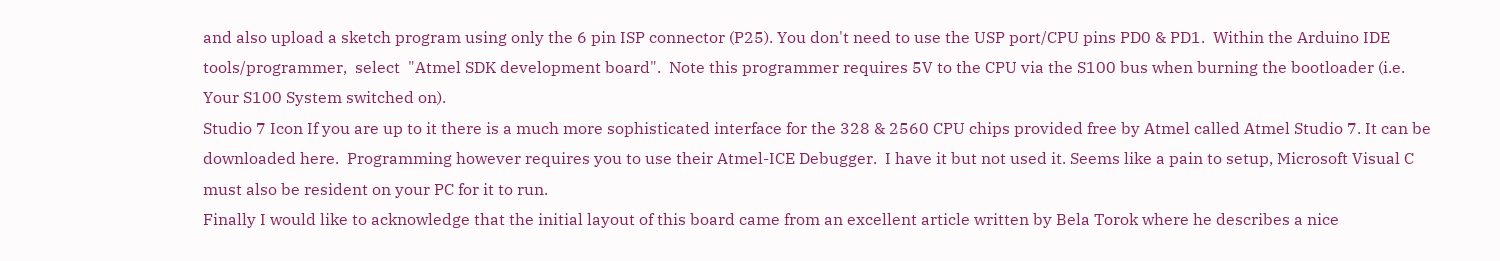and also upload a sketch program using only the 6 pin ISP connector (P25). You don't need to use the USP port/CPU pins PD0 & PD1.  Within the Arduino IDE tools/programmer,  select  "Atmel SDK development board".  Note this programmer requires 5V to the CPU via the S100 bus when burning the bootloader (i.e. Your S100 System switched on).
Studio 7 Icon If you are up to it there is a much more sophisticated interface for the 328 & 2560 CPU chips provided free by Atmel called Atmel Studio 7. It can be downloaded here.  Programming however requires you to use their Atmel-ICE Debugger.  I have it but not used it. Seems like a pain to setup, Microsoft Visual C must also be resident on your PC for it to run.
Finally I would like to acknowledge that the initial layout of this board came from an excellent article written by Bela Torok where he describes a nice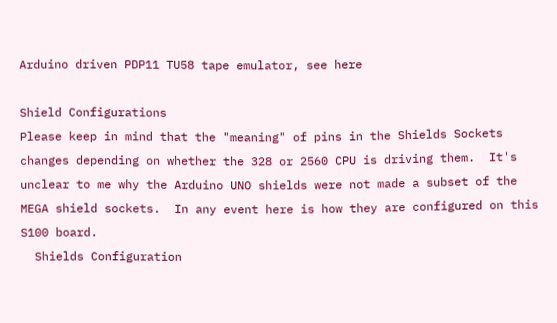Arduino driven PDP11 TU58 tape emulator, see here

Shield Configurations
Please keep in mind that the "meaning" of pins in the Shields Sockets changes depending on whether the 328 or 2560 CPU is driving them.  It's unclear to me why the Arduino UNO shields were not made a subset of the MEGA shield sockets.  In any event here is how they are configured on this S100 board.
  Shields Configuration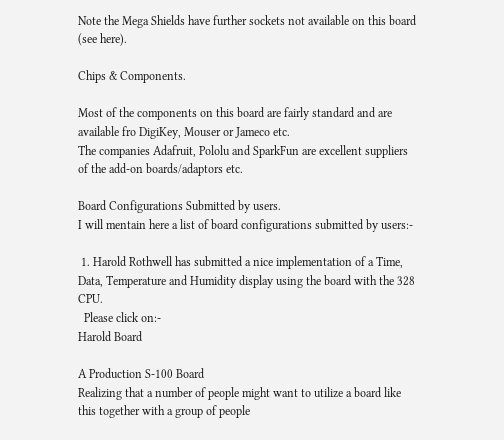Note the Mega Shields have further sockets not available on this board (see here).

Chips & Components.

Most of the components on this board are fairly standard and are available fro DigiKey, Mouser or Jameco etc.
The companies Adafruit, Pololu and SparkFun are excellent suppliers of the add-on boards/adaptors etc.

Board Configurations Submitted by users.
I will mentain here a list of board configurations submitted by users:-

 1. Harold Rothwell has submitted a nice implementation of a Time, Data, Temperature and Humidity display using the board with the 328 CPU.
  Please click on:-
Harold Board

A Production S-100 Board
Realizing that a number of people might want to utilize a board like this together with a group of people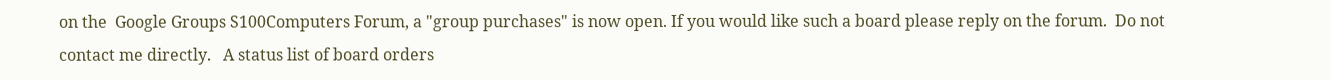on the  Google Groups S100Computers Forum, a "group purchases" is now open. If you would like such a board please reply on the forum.  Do not contact me directly.   A status list of board orders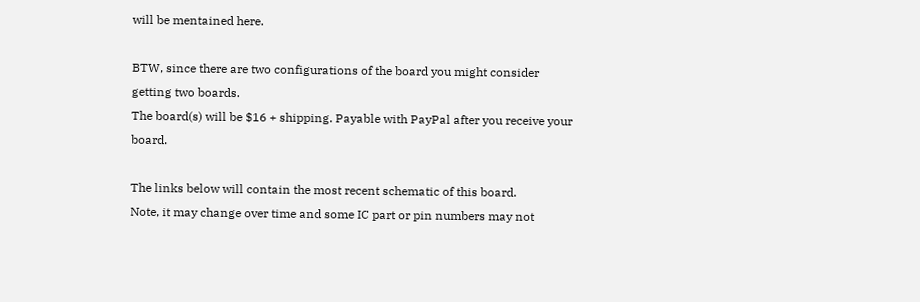will be mentained here.

BTW, since there are two configurations of the board you might consider getting two boards.
The board(s) will be $16 + shipping. Payable with PayPal after you receive your board.

The links below will contain the most recent schematic of this board.
Note, it may change over time and some IC part or pin numbers may not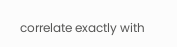correlate exactly with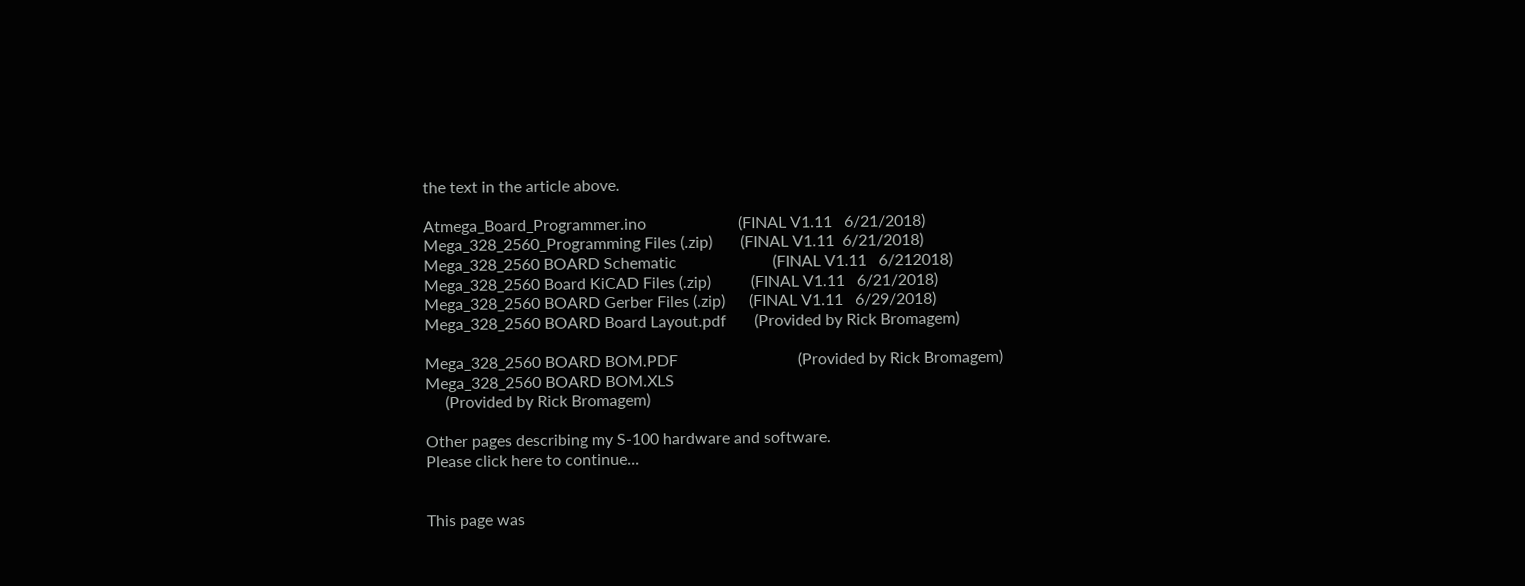the text in the article above.

Atmega_Board_Programmer.ino                       (FINAL V1.11   6/21/2018)
Mega_328_2560_Programming Files (.zip)       (FINAL V1.11  6/21/2018)
Mega_328_2560 BOARD Schematic                        (FINAL V1.11   6/212018)
Mega_328_2560 Board KiCAD Files (.zip)          (FINAL V1.11   6/21/2018)
Mega_328_2560 BOARD Gerber Files (.zip)      (FINAL V1.11   6/29/2018)
Mega_328_2560 BOARD Board Layout.pdf       (Provided by Rick Bromagem)

Mega_328_2560 BOARD BOM.PDF                              (Provided by Rick Bromagem)
Mega_328_2560 BOARD BOM.XLS
     (Provided by Rick Bromagem)

Other pages describing my S-100 hardware and software.
Please click here to continue...


This page was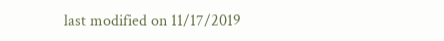last modified on 11/17/2019